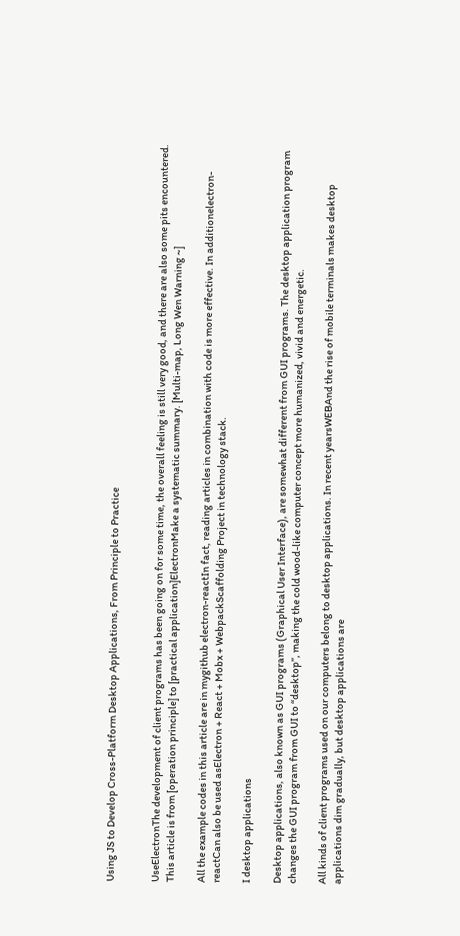Using JS to Develop Cross-Platform Desktop Applications, From Principle to Practice


UseElectronThe development of client programs has been going on for some time, the overall feeling is still very good, and there are also some pits encountered. This article is from [operation principle] to [practical application]ElectronMake a systematic summary. [Multi-map, Long Wen Warning ~]

All the example codes in this article are in mygithub electron-reactIn fact, reading articles in combination with code is more effective. In additionelectron-reactCan also be used asElectron + React + Mobx + WebpackScaffolding Project in technology stack.

I desktop applications

Desktop applications, also known as GUI programs (Graphical User Interface), are somewhat different from GUI programs. The desktop application program changes the GUI program from GUI to “desktop”, making the cold wood-like computer concept more humanized, vivid and energetic.

All kinds of client programs used on our computers belong to desktop applications. In recent yearsWEBAnd the rise of mobile terminals makes desktop applications dim gradually, but desktop applications are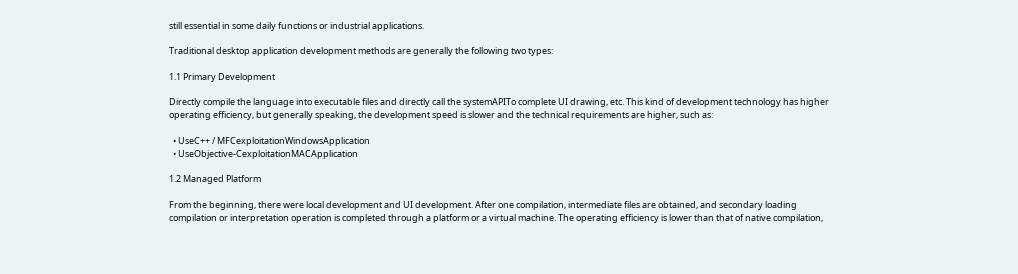still essential in some daily functions or industrial applications.

Traditional desktop application development methods are generally the following two types:

1.1 Primary Development

Directly compile the language into executable files and directly call the systemAPITo complete UI drawing, etc. This kind of development technology has higher operating efficiency, but generally speaking, the development speed is slower and the technical requirements are higher, such as:

  • UseC++ / MFCexploitationWindowsApplication
  • UseObjective-CexploitationMACApplication

1.2 Managed Platform

From the beginning, there were local development and UI development. After one compilation, intermediate files are obtained, and secondary loading compilation or interpretation operation is completed through a platform or a virtual machine. The operating efficiency is lower than that of native compilation,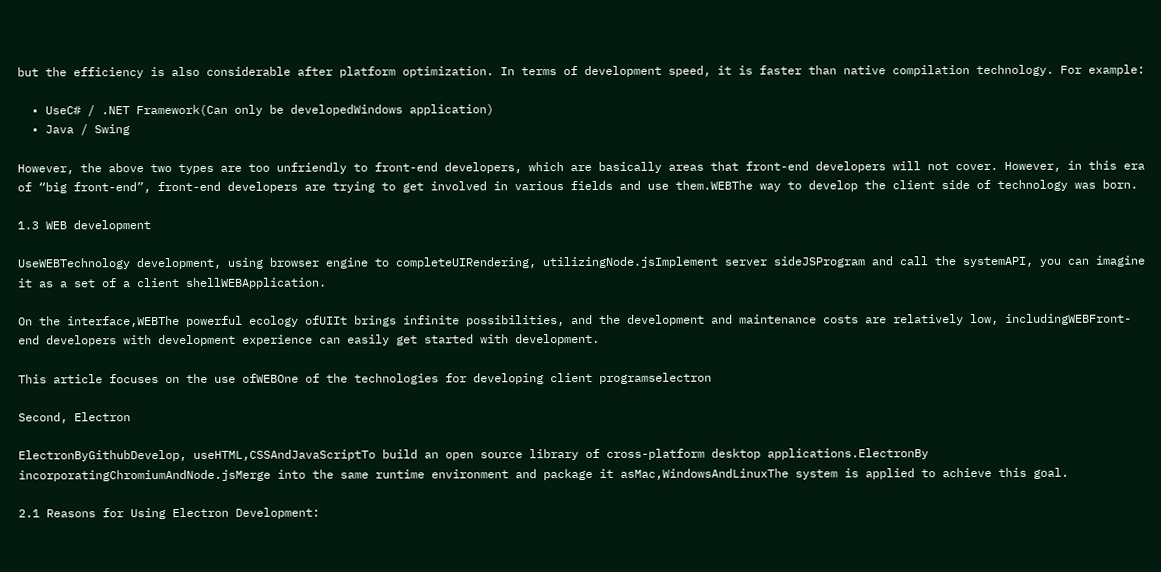but the efficiency is also considerable after platform optimization. In terms of development speed, it is faster than native compilation technology. For example:

  • UseC# / .NET Framework(Can only be developedWindows application)
  • Java / Swing

However, the above two types are too unfriendly to front-end developers, which are basically areas that front-end developers will not cover. However, in this era of “big front-end”, front-end developers are trying to get involved in various fields and use them.WEBThe way to develop the client side of technology was born.

1.3 WEB development

UseWEBTechnology development, using browser engine to completeUIRendering, utilizingNode.jsImplement server sideJSProgram and call the systemAPI, you can imagine it as a set of a client shellWEBApplication.

On the interface,WEBThe powerful ecology ofUIIt brings infinite possibilities, and the development and maintenance costs are relatively low, includingWEBFront-end developers with development experience can easily get started with development.

This article focuses on the use ofWEBOne of the technologies for developing client programselectron

Second, Electron

ElectronByGithubDevelop, useHTML,CSSAndJavaScriptTo build an open source library of cross-platform desktop applications.ElectronBy incorporatingChromiumAndNode.jsMerge into the same runtime environment and package it asMac,WindowsAndLinuxThe system is applied to achieve this goal.

2.1 Reasons for Using Electron Development: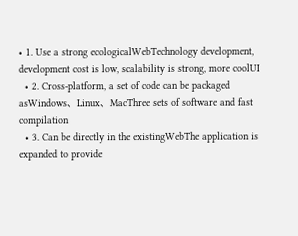• 1. Use a strong ecologicalWebTechnology development, development cost is low, scalability is strong, more coolUI
  • 2. Cross-platform, a set of code can be packaged asWindows、Linux、MacThree sets of software and fast compilation
  • 3. Can be directly in the existingWebThe application is expanded to provide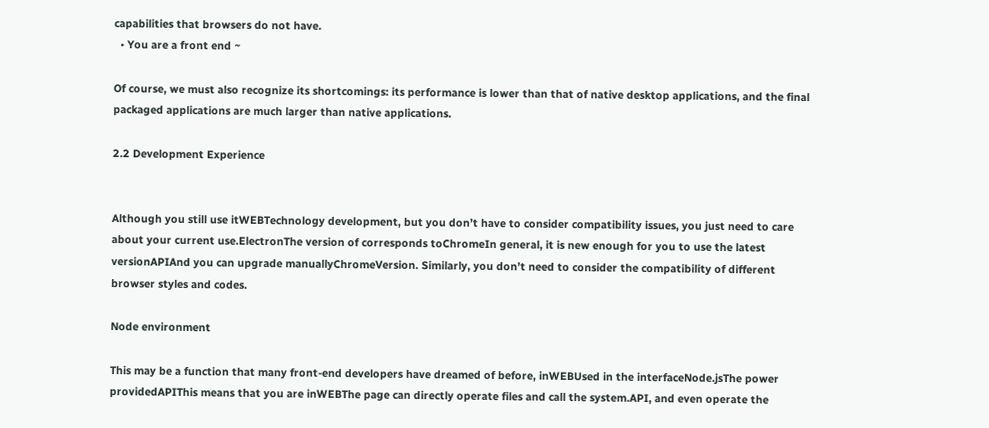capabilities that browsers do not have.
  • You are a front end ~

Of course, we must also recognize its shortcomings: its performance is lower than that of native desktop applications, and the final packaged applications are much larger than native applications.

2.2 Development Experience


Although you still use itWEBTechnology development, but you don’t have to consider compatibility issues, you just need to care about your current use.ElectronThe version of corresponds toChromeIn general, it is new enough for you to use the latest versionAPIAnd you can upgrade manuallyChromeVersion. Similarly, you don’t need to consider the compatibility of different browser styles and codes.

Node environment

This may be a function that many front-end developers have dreamed of before, inWEBUsed in the interfaceNode.jsThe power providedAPIThis means that you are inWEBThe page can directly operate files and call the system.API, and even operate the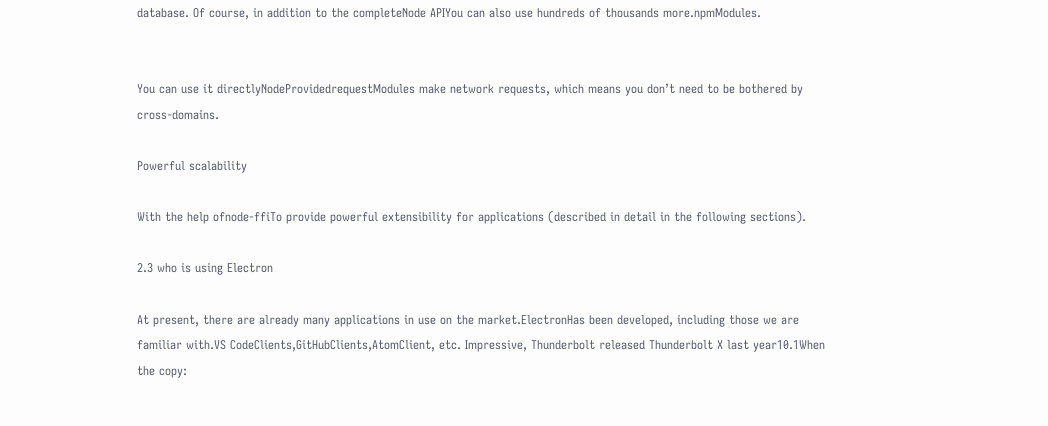database. Of course, in addition to the completeNode APIYou can also use hundreds of thousands more.npmModules.


You can use it directlyNodeProvidedrequestModules make network requests, which means you don’t need to be bothered by cross-domains.

Powerful scalability

With the help ofnode-ffiTo provide powerful extensibility for applications (described in detail in the following sections).

2.3 who is using Electron

At present, there are already many applications in use on the market.ElectronHas been developed, including those we are familiar with.VS CodeClients,GitHubClients,AtomClient, etc. Impressive, Thunderbolt released Thunderbolt X last year10.1When the copy: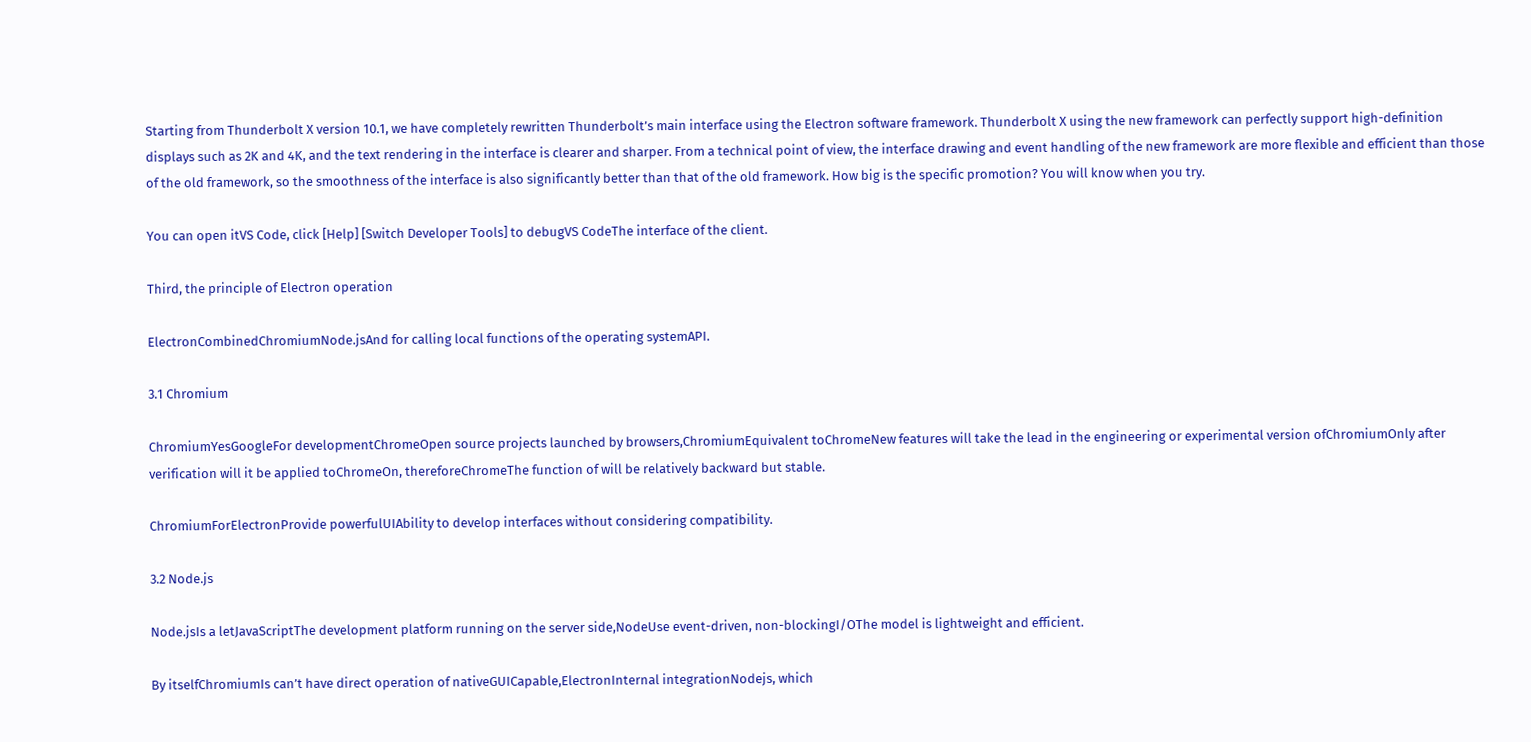Starting from Thunderbolt X version 10.1, we have completely rewritten Thunderbolt’s main interface using the Electron software framework. Thunderbolt X using the new framework can perfectly support high-definition displays such as 2K and 4K, and the text rendering in the interface is clearer and sharper. From a technical point of view, the interface drawing and event handling of the new framework are more flexible and efficient than those of the old framework, so the smoothness of the interface is also significantly better than that of the old framework. How big is the specific promotion? You will know when you try.

You can open itVS Code, click [Help] [Switch Developer Tools] to debugVS CodeThe interface of the client.

Third, the principle of Electron operation

ElectronCombinedChromiumNode.jsAnd for calling local functions of the operating systemAPI.

3.1 Chromium

ChromiumYesGoogleFor developmentChromeOpen source projects launched by browsers,ChromiumEquivalent toChromeNew features will take the lead in the engineering or experimental version ofChromiumOnly after verification will it be applied toChromeOn, thereforeChromeThe function of will be relatively backward but stable.

ChromiumForElectronProvide powerfulUIAbility to develop interfaces without considering compatibility.

3.2 Node.js

Node.jsIs a letJavaScriptThe development platform running on the server side,NodeUse event-driven, non-blockingI/OThe model is lightweight and efficient.

By itselfChromiumIs can’t have direct operation of nativeGUICapable,ElectronInternal integrationNodejs, which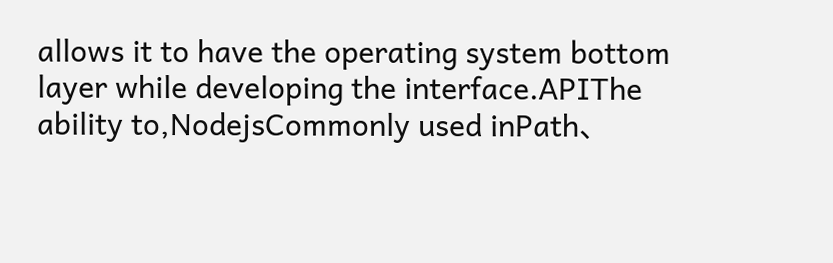allows it to have the operating system bottom layer while developing the interface.APIThe ability to,NodejsCommonly used inPath、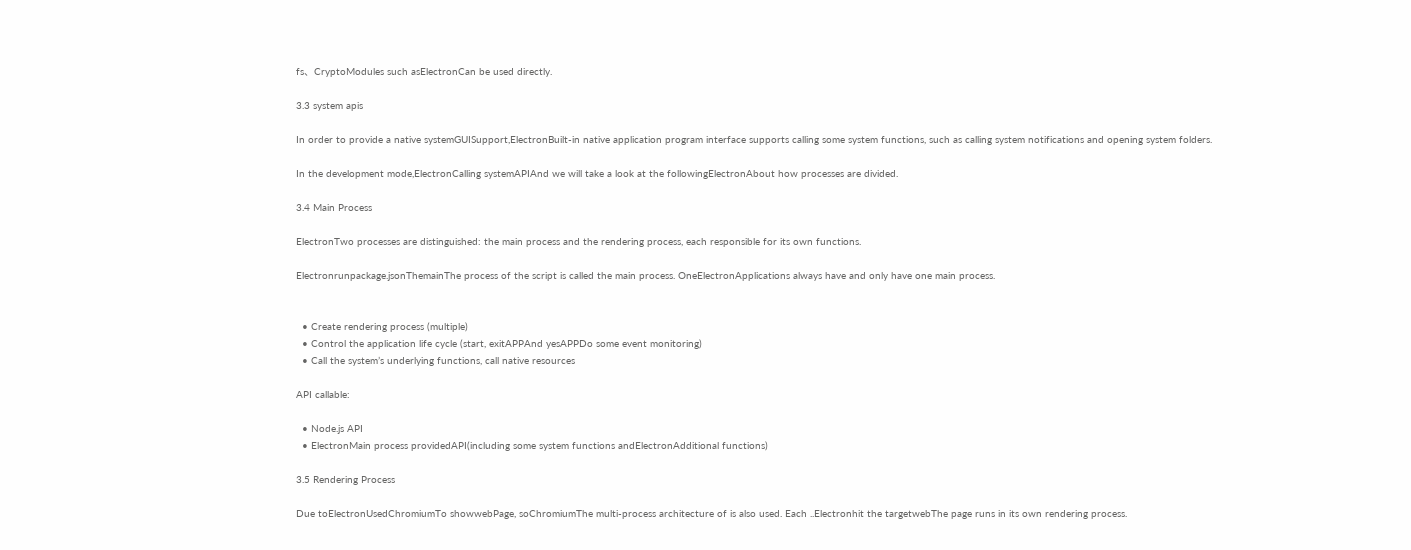fs、CryptoModules such asElectronCan be used directly.

3.3 system apis

In order to provide a native systemGUISupport,ElectronBuilt-in native application program interface supports calling some system functions, such as calling system notifications and opening system folders.

In the development mode,ElectronCalling systemAPIAnd we will take a look at the followingElectronAbout how processes are divided.

3.4 Main Process

ElectronTwo processes are distinguished: the main process and the rendering process, each responsible for its own functions.

Electronrunpackage.jsonThemainThe process of the script is called the main process. OneElectronApplications always have and only have one main process.


  • Create rendering process (multiple)
  • Control the application life cycle (start, exitAPPAnd yesAPPDo some event monitoring)
  • Call the system’s underlying functions, call native resources

API callable:

  • Node.js API
  • ElectronMain process providedAPI(including some system functions andElectronAdditional functions)

3.5 Rendering Process

Due toElectronUsedChromiumTo showwebPage, soChromiumThe multi-process architecture of is also used. Each ..Electronhit the targetwebThe page runs in its own rendering process.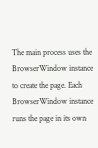The main process uses the BrowserWindow instance to create the page. Each BrowserWindow instance runs the page in its own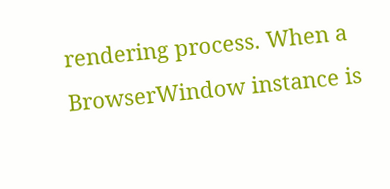rendering process. When a BrowserWindow instance is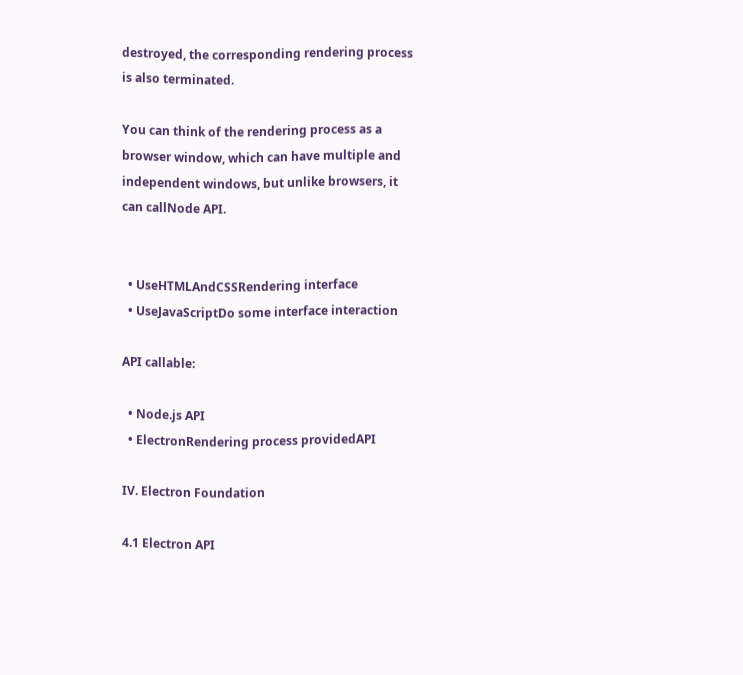destroyed, the corresponding rendering process is also terminated.

You can think of the rendering process as a browser window, which can have multiple and independent windows, but unlike browsers, it can callNode API.


  • UseHTMLAndCSSRendering interface
  • UseJavaScriptDo some interface interaction

API callable:

  • Node.js API
  • ElectronRendering process providedAPI

IV. Electron Foundation

4.1 Electron API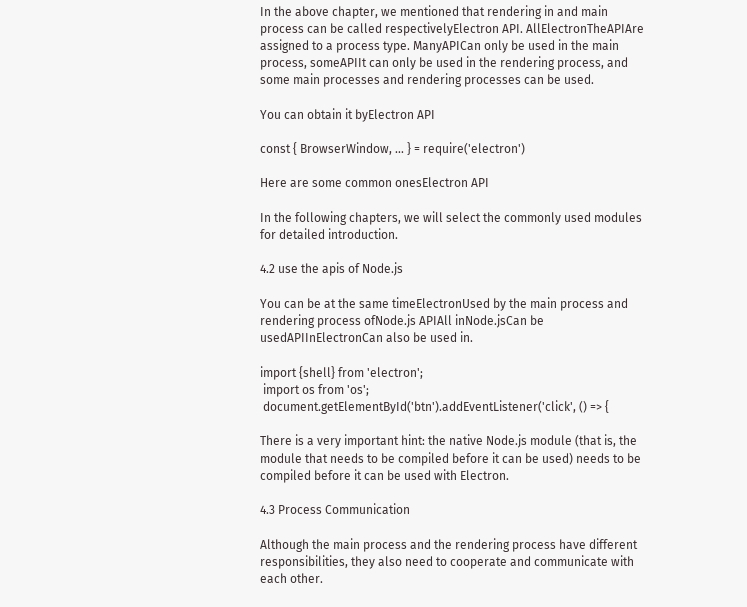In the above chapter, we mentioned that rendering in and main process can be called respectivelyElectron API. AllElectronTheAPIAre assigned to a process type. ManyAPICan only be used in the main process, someAPIIt can only be used in the rendering process, and some main processes and rendering processes can be used.

You can obtain it byElectron API

const { BrowserWindow, ... } = require('electron')

Here are some common onesElectron API

In the following chapters, we will select the commonly used modules for detailed introduction.

4.2 use the apis of Node.js

You can be at the same timeElectronUsed by the main process and rendering process ofNode.js APIAll inNode.jsCan be usedAPIInElectronCan also be used in.

import {shell} from 'electron';
 import os from 'os';
 document.getElementById('btn').addEventListener('click', () => {

There is a very important hint: the native Node.js module (that is, the module that needs to be compiled before it can be used) needs to be compiled before it can be used with Electron.

4.3 Process Communication

Although the main process and the rendering process have different responsibilities, they also need to cooperate and communicate with each other.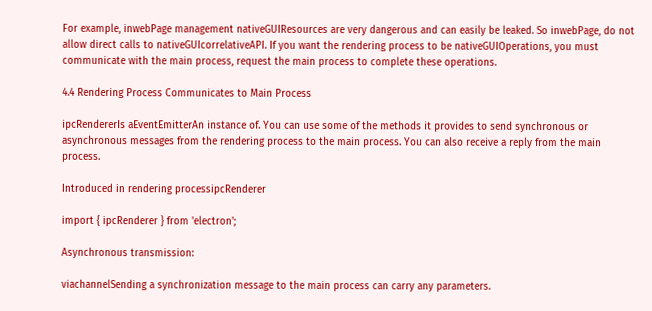For example, inwebPage management nativeGUIResources are very dangerous and can easily be leaked. So inwebPage, do not allow direct calls to nativeGUIcorrelativeAPI. If you want the rendering process to be nativeGUIOperations, you must communicate with the main process, request the main process to complete these operations.

4.4 Rendering Process Communicates to Main Process

ipcRendererIs aEventEmitterAn instance of. You can use some of the methods it provides to send synchronous or asynchronous messages from the rendering process to the main process. You can also receive a reply from the main process.

Introduced in rendering processipcRenderer

import { ipcRenderer } from 'electron';

Asynchronous transmission:

viachannelSending a synchronization message to the main process can carry any parameters.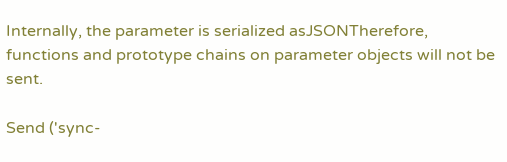Internally, the parameter is serialized asJSONTherefore, functions and prototype chains on parameter objects will not be sent.

Send ('sync-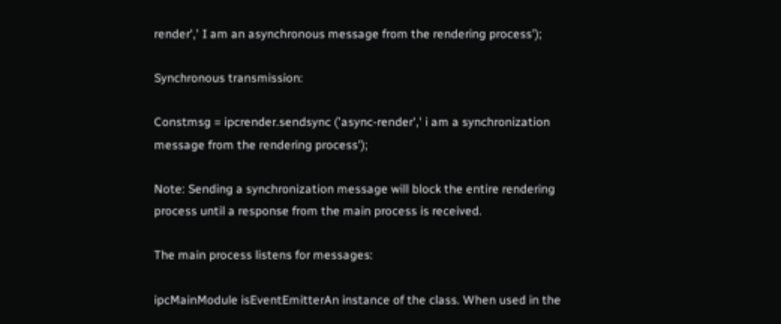render',' I am an asynchronous message from the rendering process');

Synchronous transmission:

Constmsg = ipcrender.sendsync ('async-render',' i am a synchronization message from the rendering process');

Note: Sending a synchronization message will block the entire rendering process until a response from the main process is received.

The main process listens for messages:

ipcMainModule isEventEmitterAn instance of the class. When used in the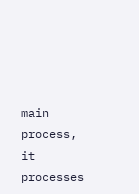main process, it processes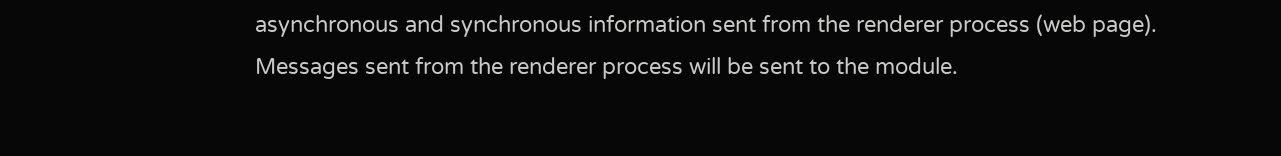asynchronous and synchronous information sent from the renderer process (web page). Messages sent from the renderer process will be sent to the module.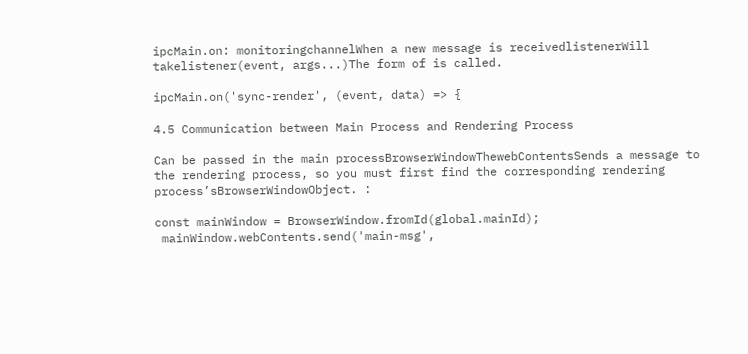ipcMain.on: monitoringchannelWhen a new message is receivedlistenerWill takelistener(event, args...)The form of is called.

ipcMain.on('sync-render', (event, data) => {

4.5 Communication between Main Process and Rendering Process

Can be passed in the main processBrowserWindowThewebContentsSends a message to the rendering process, so you must first find the corresponding rendering process’sBrowserWindowObject. :

const mainWindow = BrowserWindow.fromId(global.mainId);
 mainWindow.webContents.send('main-msg',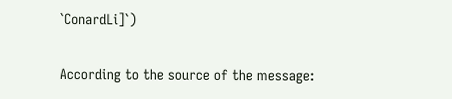`ConardLi]`)

According to the source of the message: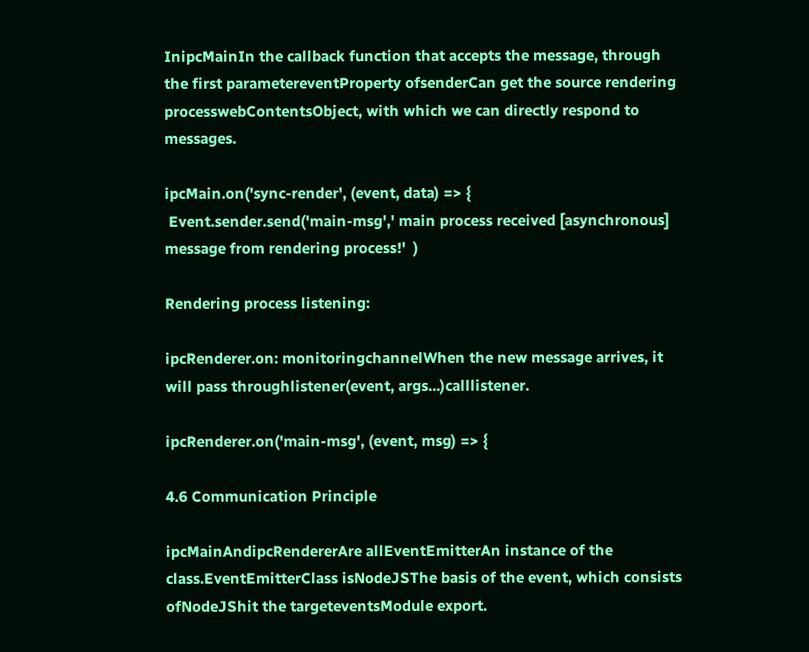InipcMainIn the callback function that accepts the message, through the first parametereventProperty ofsenderCan get the source rendering processwebContentsObject, with which we can directly respond to messages.

ipcMain.on('sync-render', (event, data) => {
 Event.sender.send('main-msg',' main process received [asynchronous] message from rendering process!'  )

Rendering process listening:

ipcRenderer.on: monitoringchannelWhen the new message arrives, it will pass throughlistener(event, args...)calllistener.

ipcRenderer.on('main-msg', (event, msg) => {

4.6 Communication Principle

ipcMainAndipcRendererAre allEventEmitterAn instance of the class.EventEmitterClass isNodeJSThe basis of the event, which consists ofNodeJShit the targeteventsModule export.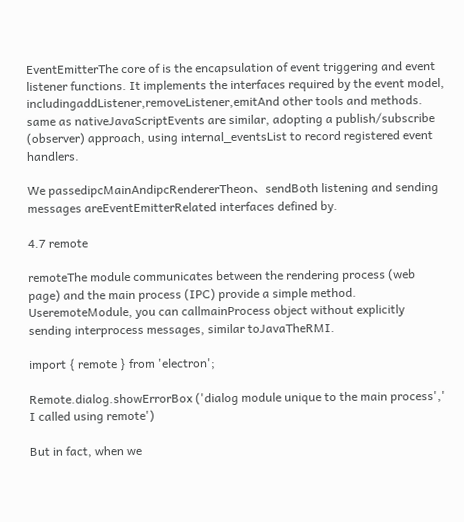EventEmitterThe core of is the encapsulation of event triggering and event listener functions. It implements the interfaces required by the event model, includingaddListener,removeListener,emitAnd other tools and methods. same as nativeJavaScriptEvents are similar, adopting a publish/subscribe (observer) approach, using internal_eventsList to record registered event handlers.

We passedipcMainAndipcRendererTheon、sendBoth listening and sending messages areEventEmitterRelated interfaces defined by.

4.7 remote

remoteThe module communicates between the rendering process (web page) and the main process (IPC) provide a simple method. UseremoteModule, you can callmainProcess object without explicitly sending interprocess messages, similar toJavaTheRMI.

import { remote } from 'electron';

Remote.dialog.showErrorBox ('dialog module unique to the main process',' I called using remote')

But in fact, when we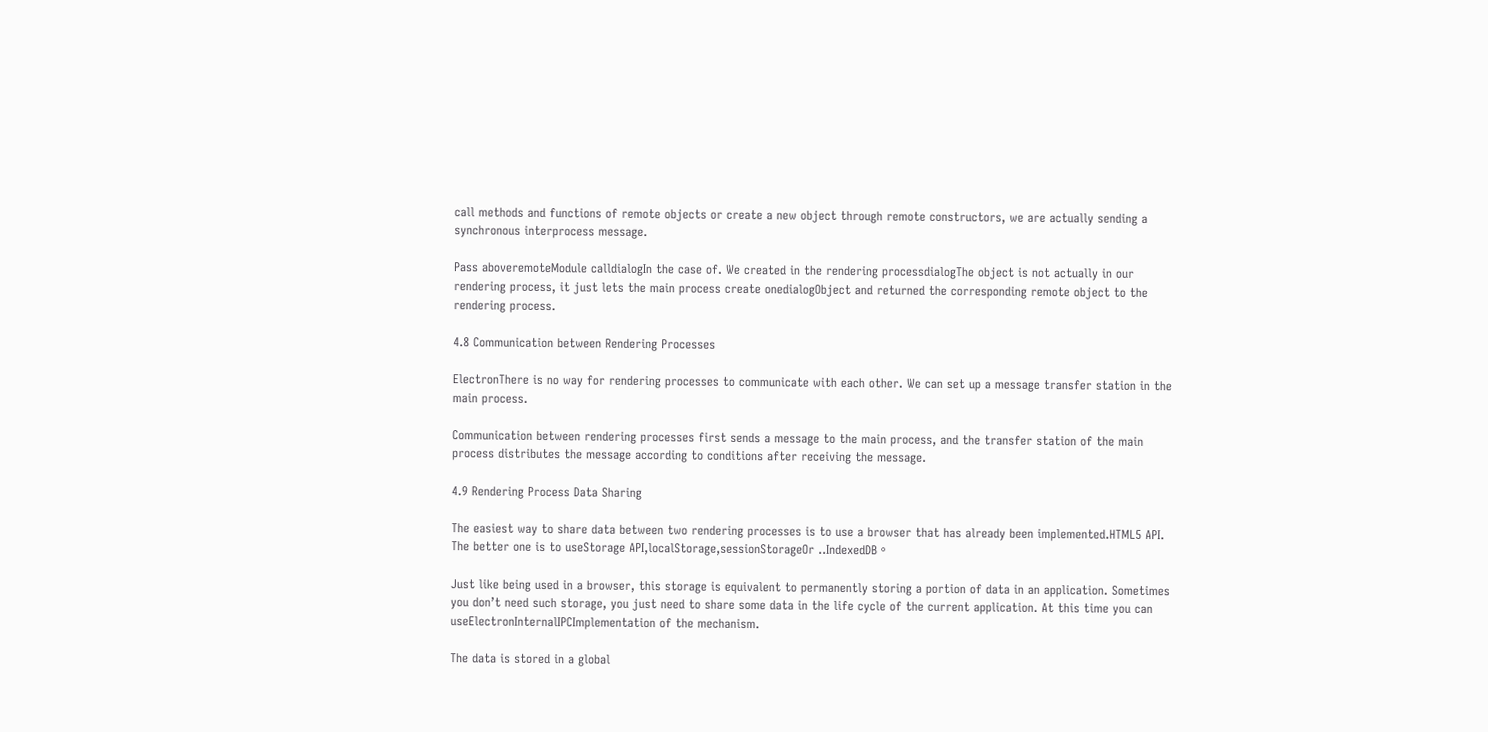call methods and functions of remote objects or create a new object through remote constructors, we are actually sending a synchronous interprocess message.

Pass aboveremoteModule calldialogIn the case of. We created in the rendering processdialogThe object is not actually in our rendering process, it just lets the main process create onedialogObject and returned the corresponding remote object to the rendering process.

4.8 Communication between Rendering Processes

ElectronThere is no way for rendering processes to communicate with each other. We can set up a message transfer station in the main process.

Communication between rendering processes first sends a message to the main process, and the transfer station of the main process distributes the message according to conditions after receiving the message.

4.9 Rendering Process Data Sharing

The easiest way to share data between two rendering processes is to use a browser that has already been implemented.HTML5 API. The better one is to useStorage API,localStorage,sessionStorageOr ..IndexedDB。

Just like being used in a browser, this storage is equivalent to permanently storing a portion of data in an application. Sometimes you don’t need such storage, you just need to share some data in the life cycle of the current application. At this time you can useElectronInternalIPCImplementation of the mechanism.

The data is stored in a global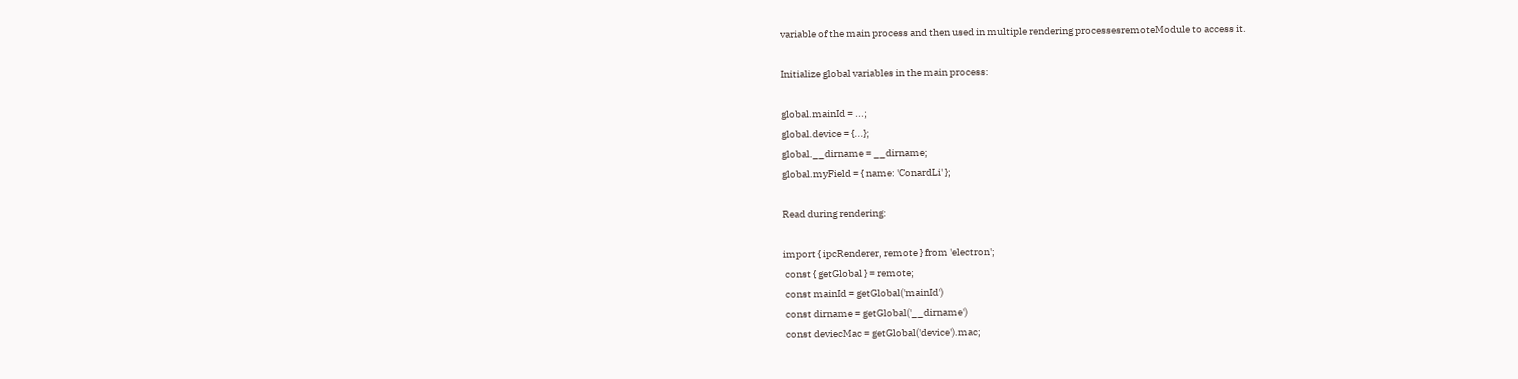variable of the main process and then used in multiple rendering processesremoteModule to access it.

Initialize global variables in the main process:

global.mainId = ...;
global.device = {...};
global.__dirname = __dirname;
global.myField = { name: 'ConardLi' };

Read during rendering:

import { ipcRenderer, remote } from 'electron';
 const { getGlobal } = remote;
 const mainId = getGlobal('mainId')
 const dirname = getGlobal('__dirname')
 const deviecMac = getGlobal('device').mac;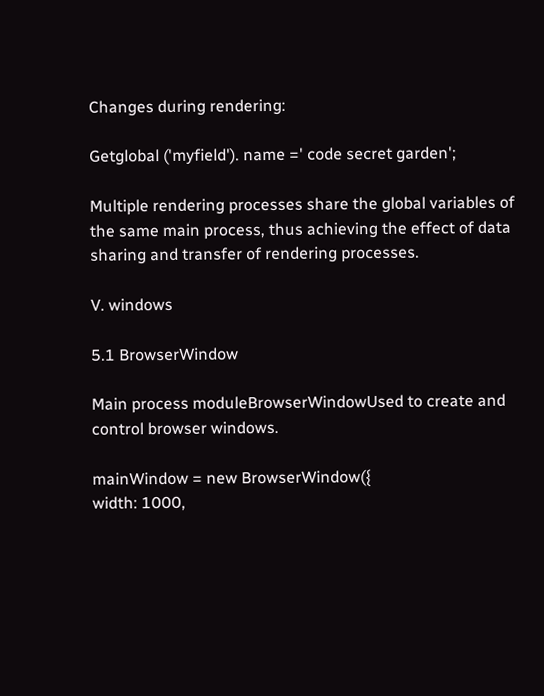Changes during rendering:

Getglobal ('myfield'). name =' code secret garden';

Multiple rendering processes share the global variables of the same main process, thus achieving the effect of data sharing and transfer of rendering processes.

V. windows

5.1 BrowserWindow

Main process moduleBrowserWindowUsed to create and control browser windows.

mainWindow = new BrowserWindow({
width: 1000,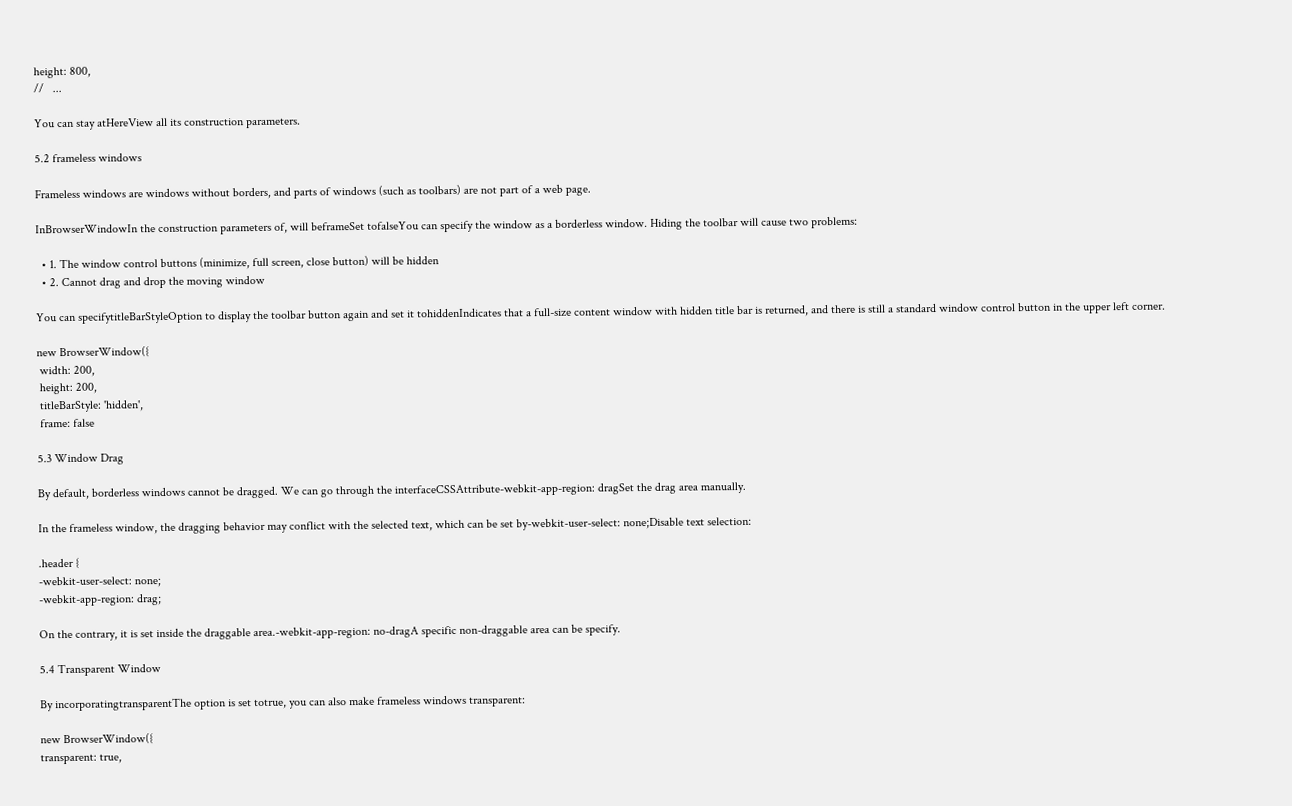height: 800,
//   ...

You can stay atHereView all its construction parameters.

5.2 frameless windows

Frameless windows are windows without borders, and parts of windows (such as toolbars) are not part of a web page.

InBrowserWindowIn the construction parameters of, will beframeSet tofalseYou can specify the window as a borderless window. Hiding the toolbar will cause two problems:

  • 1. The window control buttons (minimize, full screen, close button) will be hidden
  • 2. Cannot drag and drop the moving window

You can specifytitleBarStyleOption to display the toolbar button again and set it tohiddenIndicates that a full-size content window with hidden title bar is returned, and there is still a standard window control button in the upper left corner.

new BrowserWindow({
 width: 200,
 height: 200,
 titleBarStyle: 'hidden',
 frame: false

5.3 Window Drag

By default, borderless windows cannot be dragged. We can go through the interfaceCSSAttribute-webkit-app-region: dragSet the drag area manually.

In the frameless window, the dragging behavior may conflict with the selected text, which can be set by-webkit-user-select: none;Disable text selection:

.header {
-webkit-user-select: none;
-webkit-app-region: drag;

On the contrary, it is set inside the draggable area.-webkit-app-region: no-dragA specific non-draggable area can be specify.

5.4 Transparent Window

By incorporatingtransparentThe option is set totrue, you can also make frameless windows transparent:

new BrowserWindow({
transparent: true,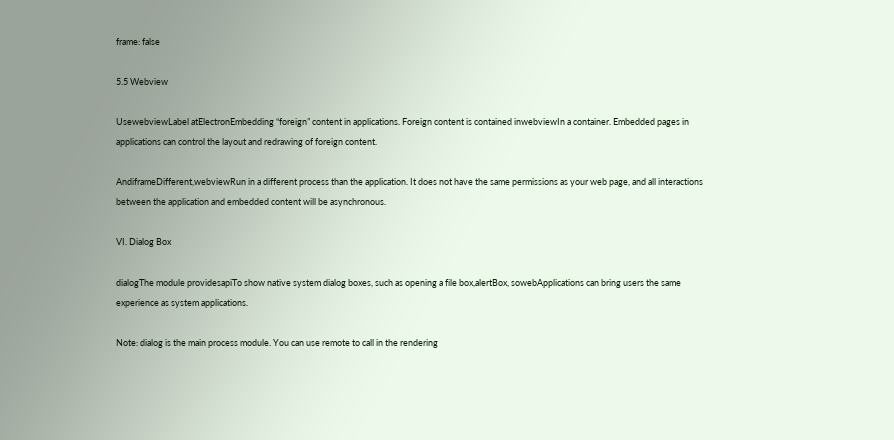frame: false

5.5 Webview

UsewebviewLabel atElectronEmbedding “foreign” content in applications. Foreign content is contained inwebviewIn a container. Embedded pages in applications can control the layout and redrawing of foreign content.

AndiframeDifferent,webviewRun in a different process than the application. It does not have the same permissions as your web page, and all interactions between the application and embedded content will be asynchronous.

VI. Dialog Box

dialogThe module providesapiTo show native system dialog boxes, such as opening a file box,alertBox, sowebApplications can bring users the same experience as system applications.

Note: dialog is the main process module. You can use remote to call in the rendering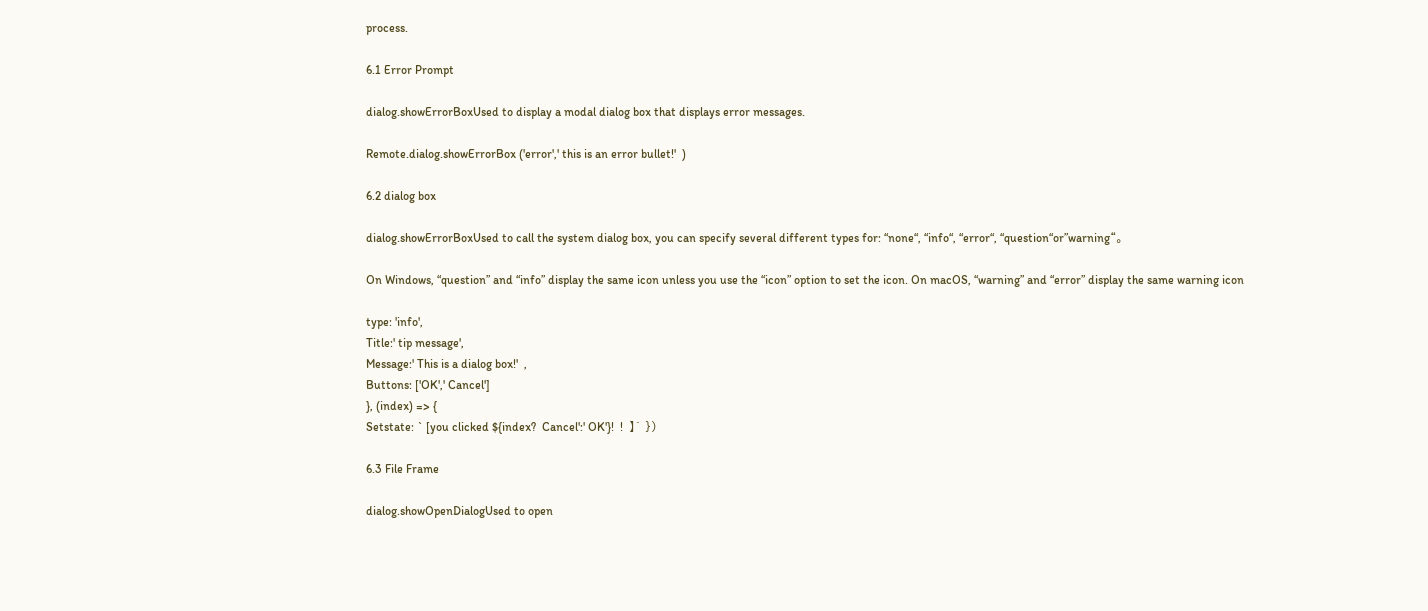process.

6.1 Error Prompt

dialog.showErrorBoxUsed to display a modal dialog box that displays error messages.

Remote.dialog.showErrorBox ('error',' this is an error bullet!'  )

6.2 dialog box

dialog.showErrorBoxUsed to call the system dialog box, you can specify several different types for: “none“, “info“, “error“, “question“or”warning“。

On Windows, “question” and “info” display the same icon unless you use the “icon” option to set the icon. On macOS, “warning” and “error” display the same warning icon

type: 'info',
Title:' tip message',
Message:' This is a dialog box!'  ,
Buttons: ['OK',' Cancel']
}, (index) => {
Setstate: ` [you clicked ${index?  Cancel':' OK'}!  !  】` })

6.3 File Frame

dialog.showOpenDialogUsed to open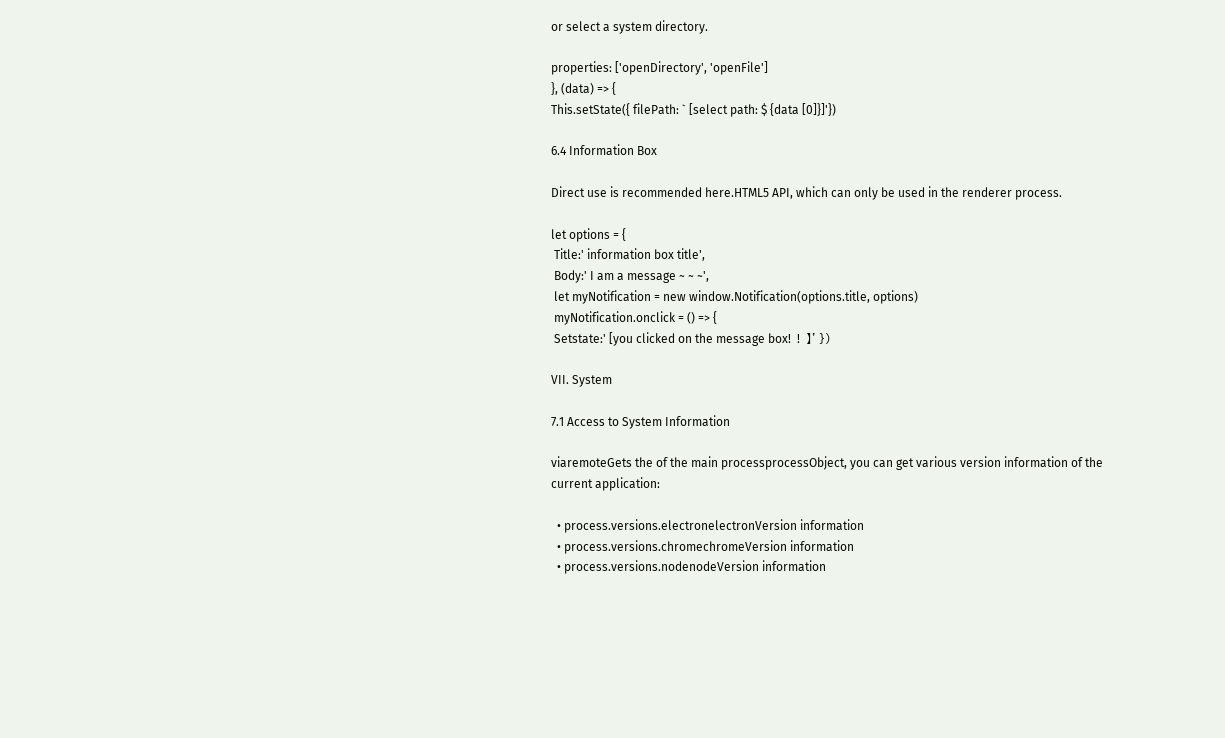or select a system directory.

properties: ['openDirectory', 'openFile']
}, (data) => {
This.setState({ filePath: ` [select path: $ {data [0]}]'})

6.4 Information Box

Direct use is recommended here.HTML5 API, which can only be used in the renderer process.

let options = {
 Title:' information box title',
 Body:' I am a message ~ ~ ~',
 let myNotification = new window.Notification(options.title, options)
 myNotification.onclick = () => {
 Setstate:' [you clicked on the message box!  !  】' })

VII. System

7.1 Access to System Information

viaremoteGets the of the main processprocessObject, you can get various version information of the current application:

  • process.versions.electronelectronVersion information
  • process.versions.chromechromeVersion information
  • process.versions.nodenodeVersion information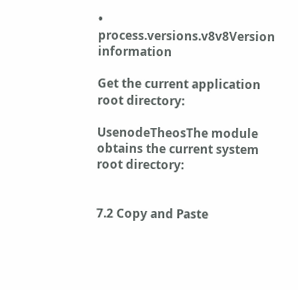• process.versions.v8v8Version information

Get the current application root directory:

UsenodeTheosThe module obtains the current system root directory:


7.2 Copy and Paste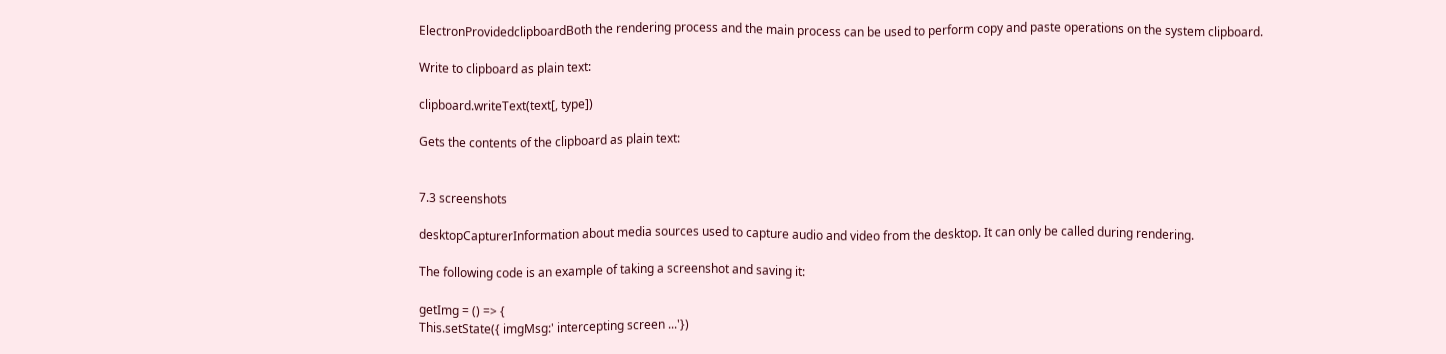ElectronProvidedclipboardBoth the rendering process and the main process can be used to perform copy and paste operations on the system clipboard.

Write to clipboard as plain text:

clipboard.writeText(text[, type])

Gets the contents of the clipboard as plain text:


7.3 screenshots

desktopCapturerInformation about media sources used to capture audio and video from the desktop. It can only be called during rendering.

The following code is an example of taking a screenshot and saving it:

getImg = () => {
This.setState({ imgMsg:' intercepting screen ...'})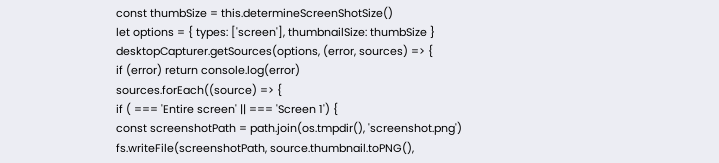const thumbSize = this.determineScreenShotSize()
let options = { types: ['screen'], thumbnailSize: thumbSize }
desktopCapturer.getSources(options, (error, sources) => {
if (error) return console.log(error)
sources.forEach((source) => {
if ( === 'Entire screen' || === 'Screen 1') {
const screenshotPath = path.join(os.tmpdir(), 'screenshot.png')
fs.writeFile(screenshotPath, source.thumbnail.toPNG(),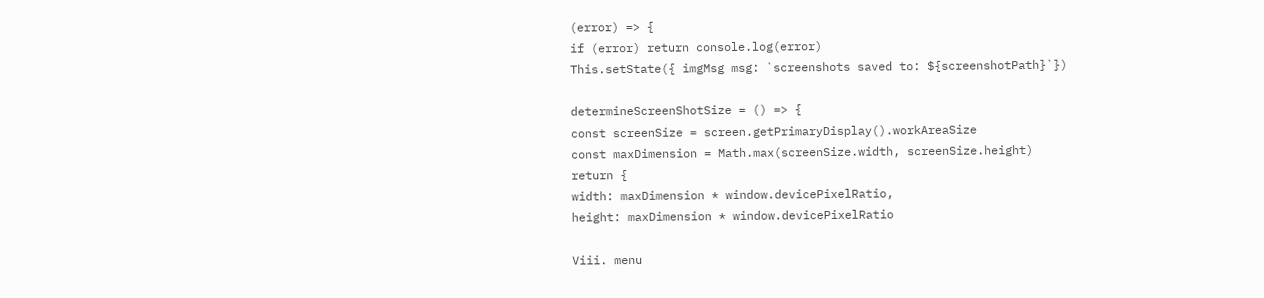(error) => {
if (error) return console.log(error)
This.setState({ imgMsg msg: `screenshots saved to: ${screenshotPath}`})

determineScreenShotSize = () => {
const screenSize = screen.getPrimaryDisplay().workAreaSize
const maxDimension = Math.max(screenSize.width, screenSize.height)
return {
width: maxDimension * window.devicePixelRatio,
height: maxDimension * window.devicePixelRatio

Viii. menu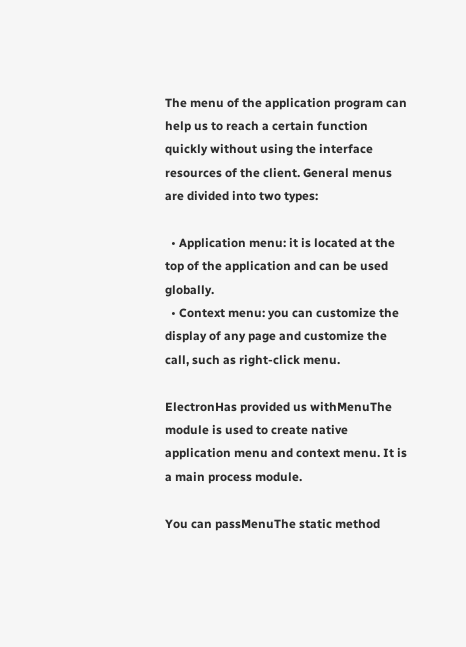The menu of the application program can help us to reach a certain function quickly without using the interface resources of the client. General menus are divided into two types:

  • Application menu: it is located at the top of the application and can be used globally.
  • Context menu: you can customize the display of any page and customize the call, such as right-click menu.

ElectronHas provided us withMenuThe module is used to create native application menu and context menu. It is a main process module.

You can passMenuThe static method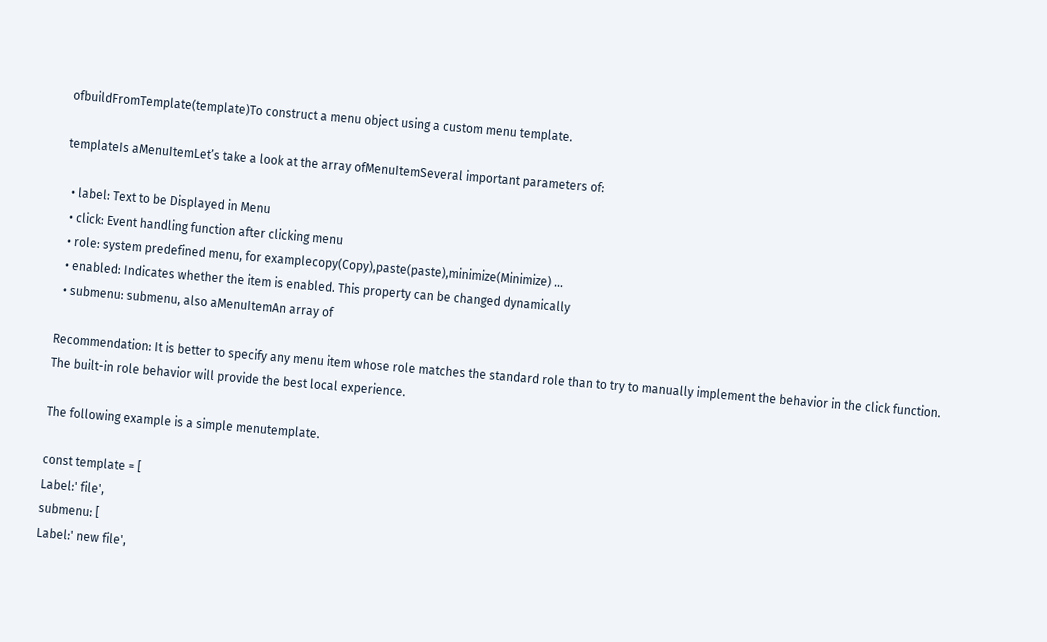ofbuildFromTemplate(template)To construct a menu object using a custom menu template.

templateIs aMenuItemLet’s take a look at the array ofMenuItemSeveral important parameters of:

  • label: Text to be Displayed in Menu
  • click: Event handling function after clicking menu
  • role: system predefined menu, for examplecopy(Copy),paste(paste),minimize(Minimize) …
  • enabled: Indicates whether the item is enabled. This property can be changed dynamically
  • submenu: submenu, also aMenuItemAn array of

Recommendation: It is better to specify any menu item whose role matches the standard role than to try to manually implement the behavior in the click function. The built-in role behavior will provide the best local experience.

The following example is a simple menutemplate.

const template = [
Label:' file',
submenu: [
Label:' new file',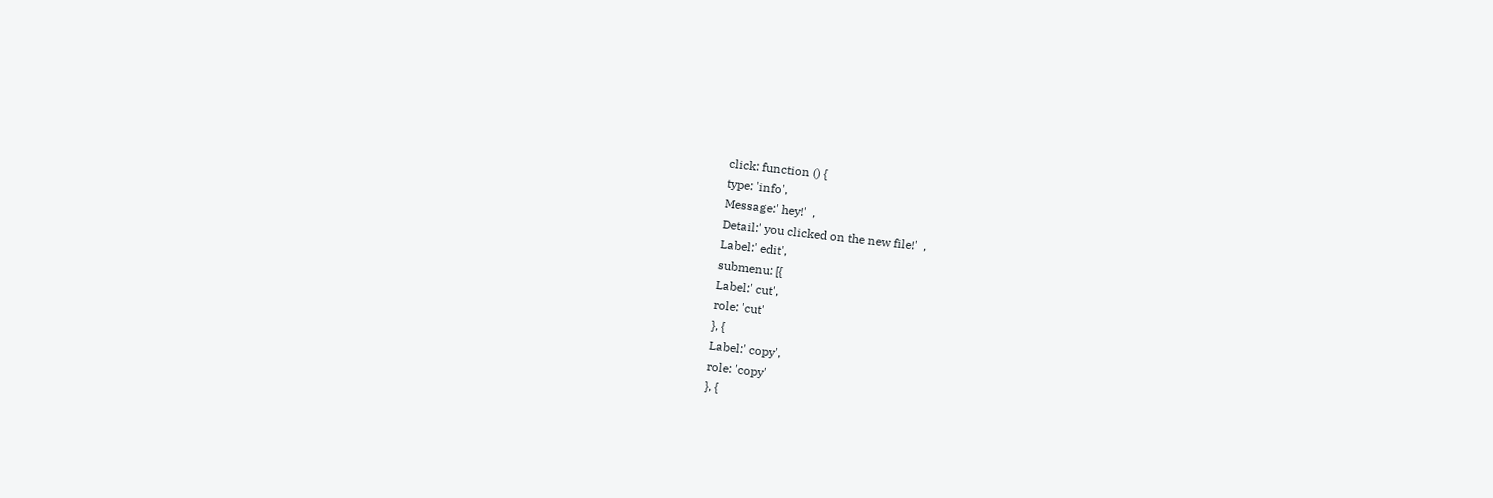click: function () {
type: 'info',
Message:' hey!'  ,
Detail:' you clicked on the new file!'  ,
Label:' edit',
submenu: [{
Label:' cut',
role: 'cut'
}, {
Label:' copy',
role: 'copy'
}, {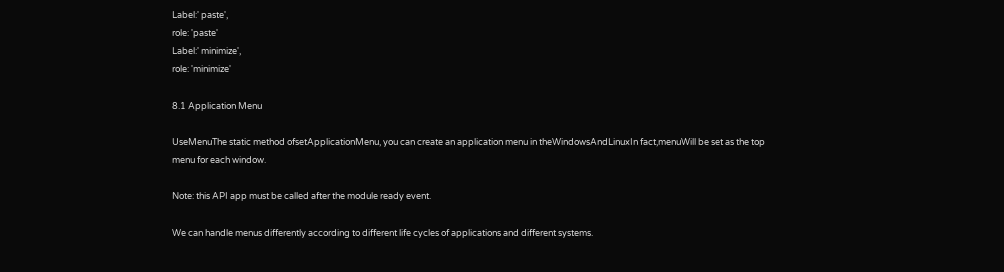Label:' paste',
role: 'paste'
Label:' minimize',
role: 'minimize'

8.1 Application Menu

UseMenuThe static method ofsetApplicationMenu, you can create an application menu in theWindowsAndLinuxIn fact,menuWill be set as the top menu for each window.

Note: this API app must be called after the module ready event.

We can handle menus differently according to different life cycles of applications and different systems.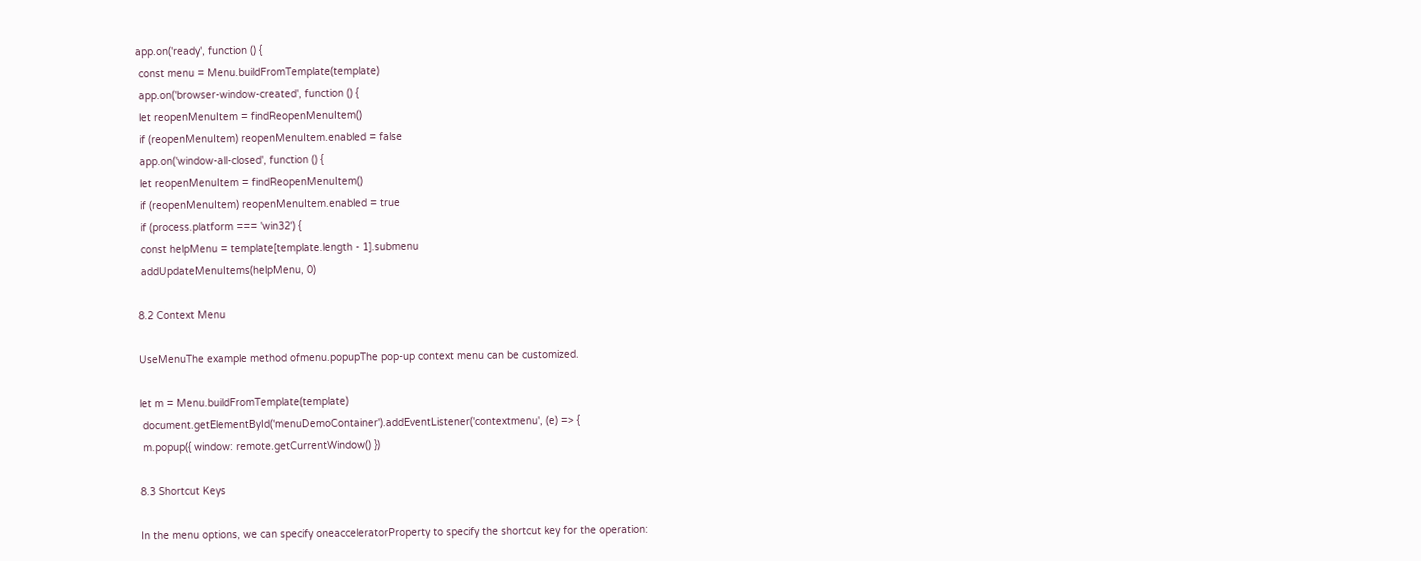app.on('ready', function () {
 const menu = Menu.buildFromTemplate(template)
 app.on('browser-window-created', function () {
 let reopenMenuItem = findReopenMenuItem()
 if (reopenMenuItem) reopenMenuItem.enabled = false
 app.on('window-all-closed', function () {
 let reopenMenuItem = findReopenMenuItem()
 if (reopenMenuItem) reopenMenuItem.enabled = true
 if (process.platform === 'win32') {
 const helpMenu = template[template.length - 1].submenu
 addUpdateMenuItems(helpMenu, 0)

8.2 Context Menu

UseMenuThe example method ofmenu.popupThe pop-up context menu can be customized.

let m = Menu.buildFromTemplate(template)
 document.getElementById('menuDemoContainer').addEventListener('contextmenu', (e) => {
 m.popup({ window: remote.getCurrentWindow() })

8.3 Shortcut Keys

In the menu options, we can specify oneacceleratorProperty to specify the shortcut key for the operation: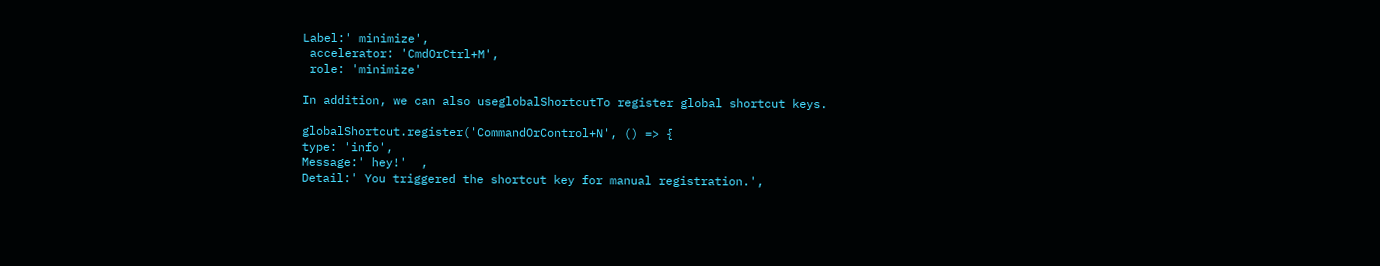Label:' minimize',
 accelerator: 'CmdOrCtrl+M',
 role: 'minimize'

In addition, we can also useglobalShortcutTo register global shortcut keys.

globalShortcut.register('CommandOrControl+N', () => {
type: 'info',
Message:' hey!'  ,
Detail:' You triggered the shortcut key for manual registration.',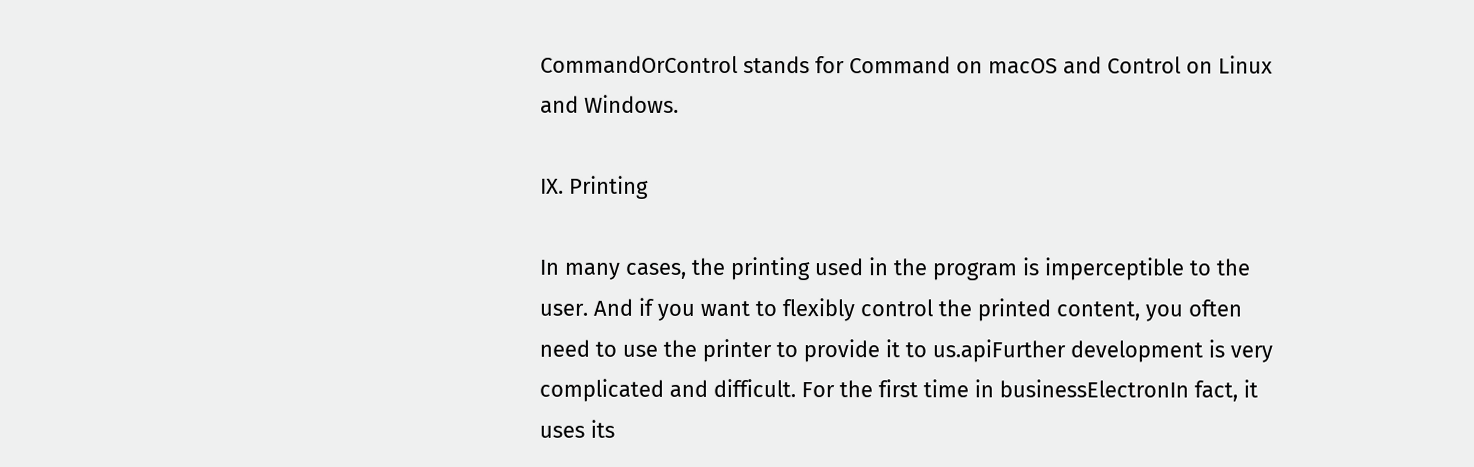CommandOrControl stands for Command on macOS and Control on Linux and Windows.

IX. Printing

In many cases, the printing used in the program is imperceptible to the user. And if you want to flexibly control the printed content, you often need to use the printer to provide it to us.apiFurther development is very complicated and difficult. For the first time in businessElectronIn fact, it uses its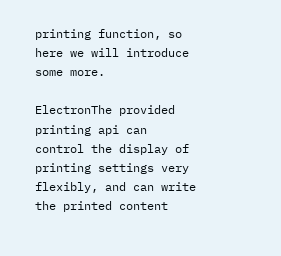printing function, so here we will introduce some more.

ElectronThe provided printing api can control the display of printing settings very flexibly, and can write the printed content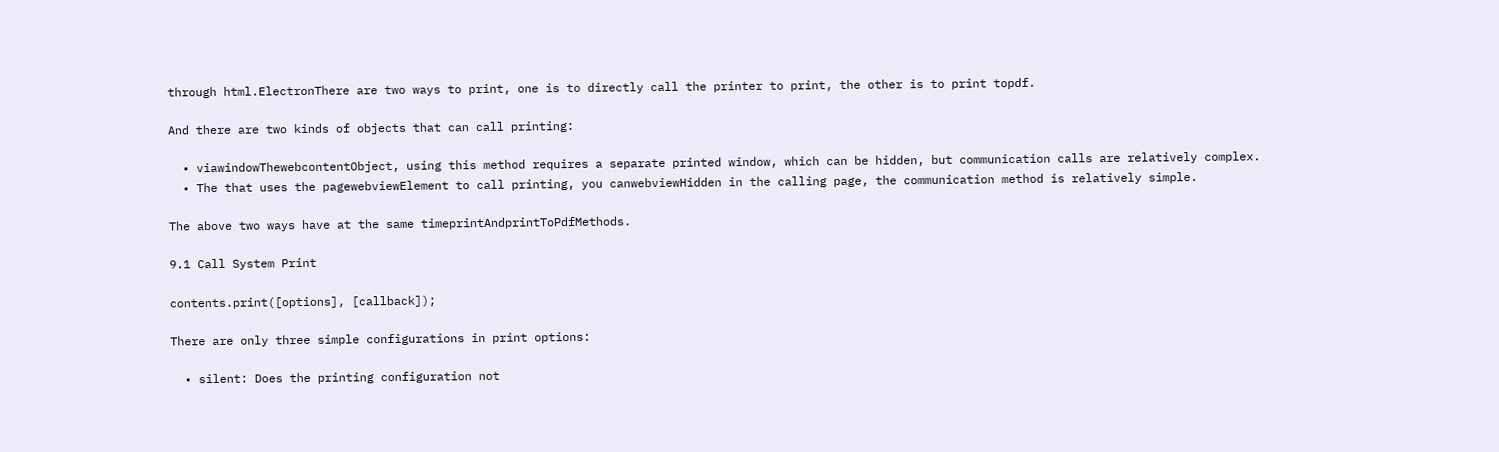through html.ElectronThere are two ways to print, one is to directly call the printer to print, the other is to print topdf.

And there are two kinds of objects that can call printing:

  • viawindowThewebcontentObject, using this method requires a separate printed window, which can be hidden, but communication calls are relatively complex.
  • The that uses the pagewebviewElement to call printing, you canwebviewHidden in the calling page, the communication method is relatively simple.

The above two ways have at the same timeprintAndprintToPdfMethods.

9.1 Call System Print

contents.print([options], [callback]);

There are only three simple configurations in print options:

  • silent: Does the printing configuration not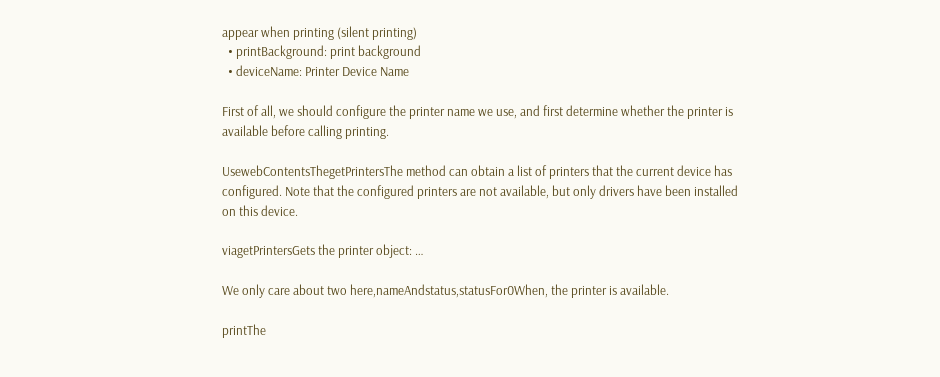appear when printing (silent printing)
  • printBackground: print background
  • deviceName: Printer Device Name

First of all, we should configure the printer name we use, and first determine whether the printer is available before calling printing.

UsewebContentsThegetPrintersThe method can obtain a list of printers that the current device has configured. Note that the configured printers are not available, but only drivers have been installed on this device.

viagetPrintersGets the printer object: …

We only care about two here,nameAndstatus,statusFor0When, the printer is available.

printThe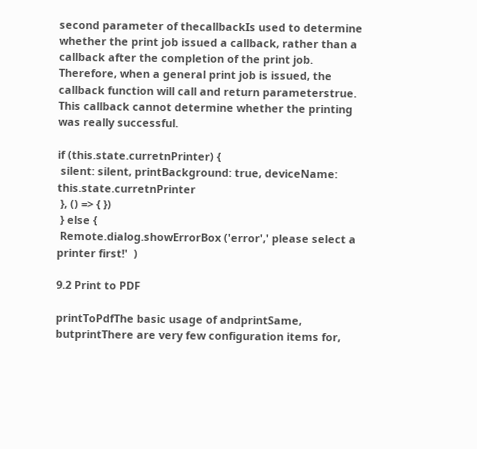second parameter of thecallbackIs used to determine whether the print job issued a callback, rather than a callback after the completion of the print job. Therefore, when a general print job is issued, the callback function will call and return parameterstrue. This callback cannot determine whether the printing was really successful.

if (this.state.curretnPrinter) {
 silent: silent, printBackground: true, deviceName: this.state.curretnPrinter
 }, () => { })
 } else {
 Remote.dialog.showErrorBox ('error',' please select a printer first!'  )

9.2 Print to PDF

printToPdfThe basic usage of andprintSame, butprintThere are very few configuration items for,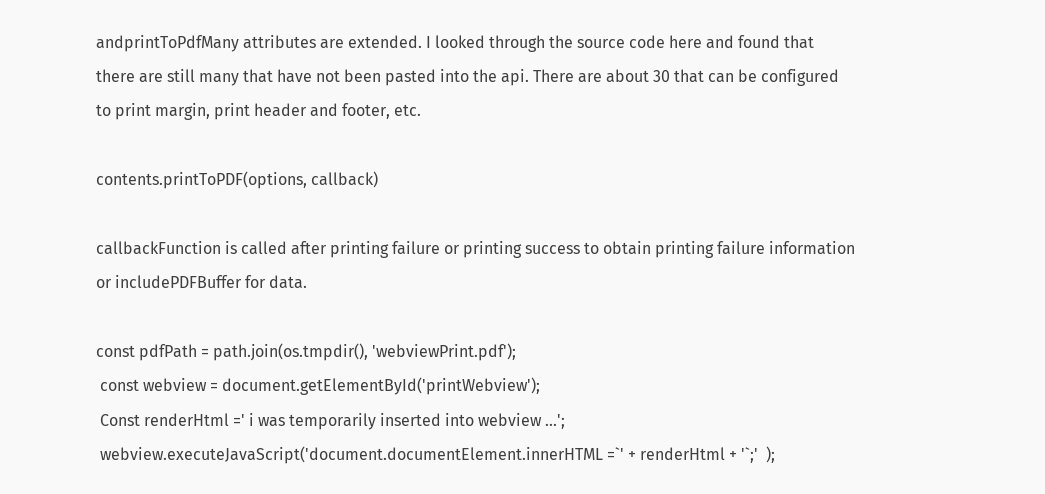andprintToPdfMany attributes are extended. I looked through the source code here and found that there are still many that have not been pasted into the api. There are about 30 that can be configured to print margin, print header and footer, etc.

contents.printToPDF(options, callback)

callbackFunction is called after printing failure or printing success to obtain printing failure information or includePDFBuffer for data.

const pdfPath = path.join(os.tmpdir(), 'webviewPrint.pdf');
 const webview = document.getElementById('printWebview');
 Const renderHtml =' i was temporarily inserted into webview ...';
 webview.executeJavaScript('document.documentElement.innerHTML =`' + renderHtml + '`;'  );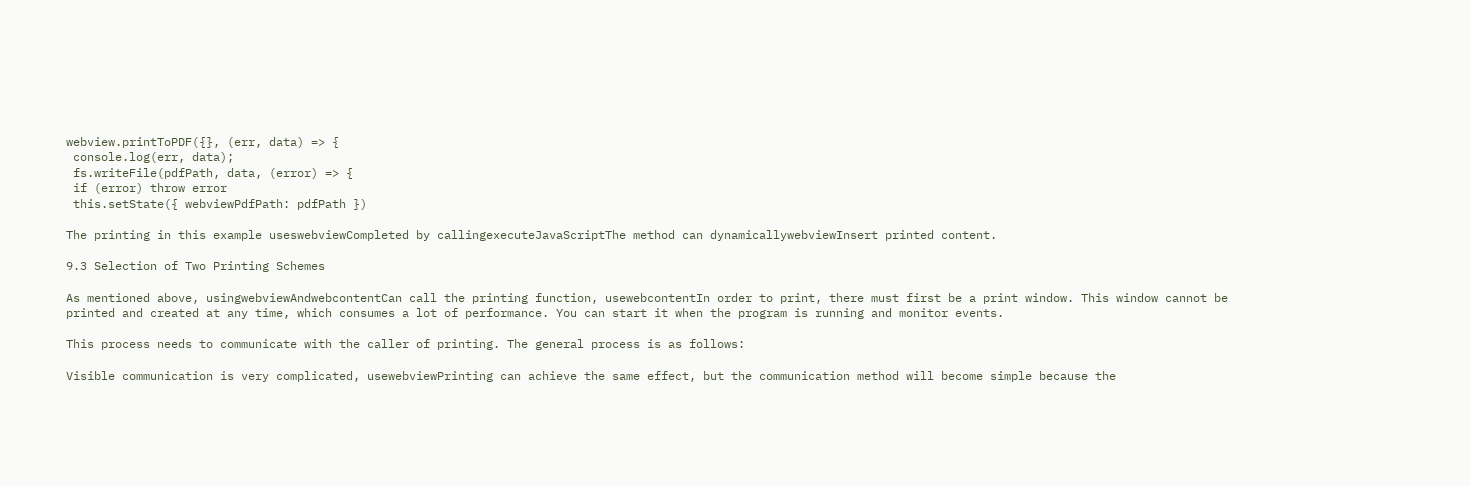webview.printToPDF({}, (err, data) => {
 console.log(err, data);
 fs.writeFile(pdfPath, data, (error) => {
 if (error) throw error
 this.setState({ webviewPdfPath: pdfPath })

The printing in this example useswebviewCompleted by callingexecuteJavaScriptThe method can dynamicallywebviewInsert printed content.

9.3 Selection of Two Printing Schemes

As mentioned above, usingwebviewAndwebcontentCan call the printing function, usewebcontentIn order to print, there must first be a print window. This window cannot be printed and created at any time, which consumes a lot of performance. You can start it when the program is running and monitor events.

This process needs to communicate with the caller of printing. The general process is as follows:

Visible communication is very complicated, usewebviewPrinting can achieve the same effect, but the communication method will become simple because the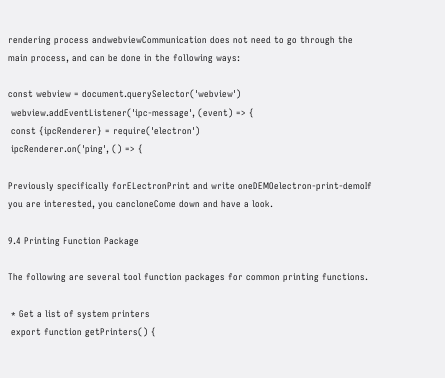rendering process andwebviewCommunication does not need to go through the main process, and can be done in the following ways:

const webview = document.querySelector('webview')
 webview.addEventListener('ipc-message', (event) => {
 const {ipcRenderer} = require('electron')
 ipcRenderer.on('ping', () => {

Previously specifically forELectronPrint and write oneDEMOelectron-print-demoIf you are interested, you cancloneCome down and have a look.

9.4 Printing Function Package

The following are several tool function packages for common printing functions.

 * Get a list of system printers
 export function getPrinters() {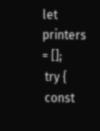let printers = [];
 try {
 const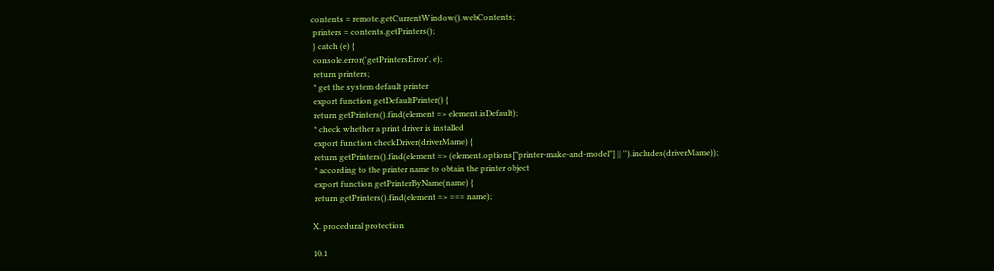contents = remote.getCurrentWindow().webContents;
 printers = contents.getPrinters();
 } catch (e) {
 console.error('getPrintersError', e);
 return printers;
 * get the system default printer
 export function getDefaultPrinter() {
 return getPrinters().find(element => element.isDefault);
 * check whether a print driver is installed
 export function checkDriver(driverMame) {
 return getPrinters().find(element => (element.options["printer-make-and-model"] || '').includes(driverMame));
 * according to the printer name to obtain the printer object
 export function getPrinterByName(name) {
 return getPrinters().find(element => === name);

X. procedural protection

10.1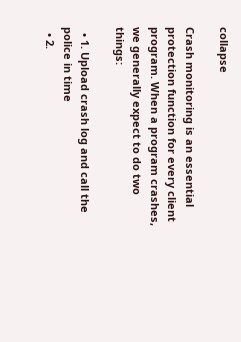collapse

Crash monitoring is an essential protection function for every client program. When a program crashes, we generally expect to do two things:

  • 1. Upload crash log and call the police in time
  • 2.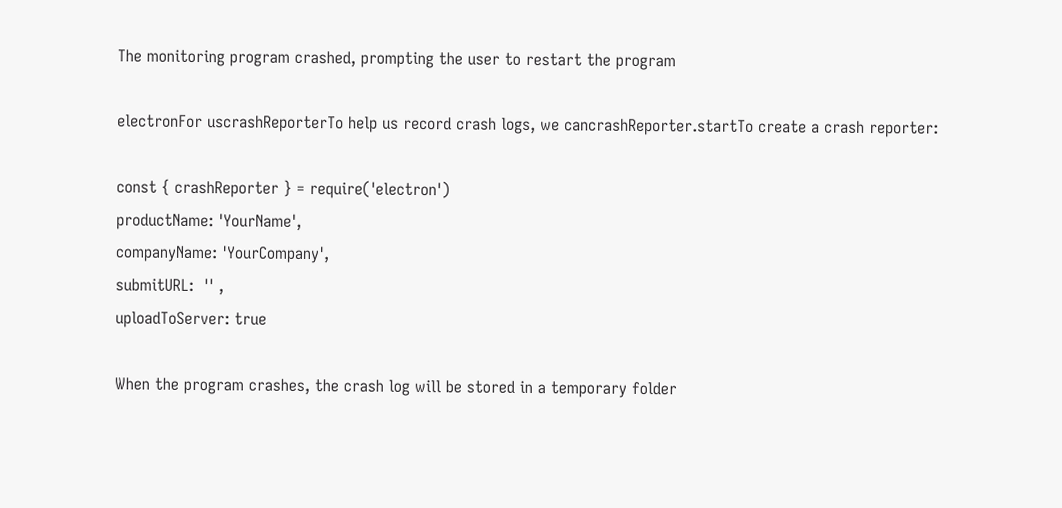The monitoring program crashed, prompting the user to restart the program

electronFor uscrashReporterTo help us record crash logs, we cancrashReporter.startTo create a crash reporter:

const { crashReporter } = require('electron')
productName: 'YourName',
companyName: 'YourCompany',
submitURL:  '' ,
uploadToServer: true

When the program crashes, the crash log will be stored in a temporary folder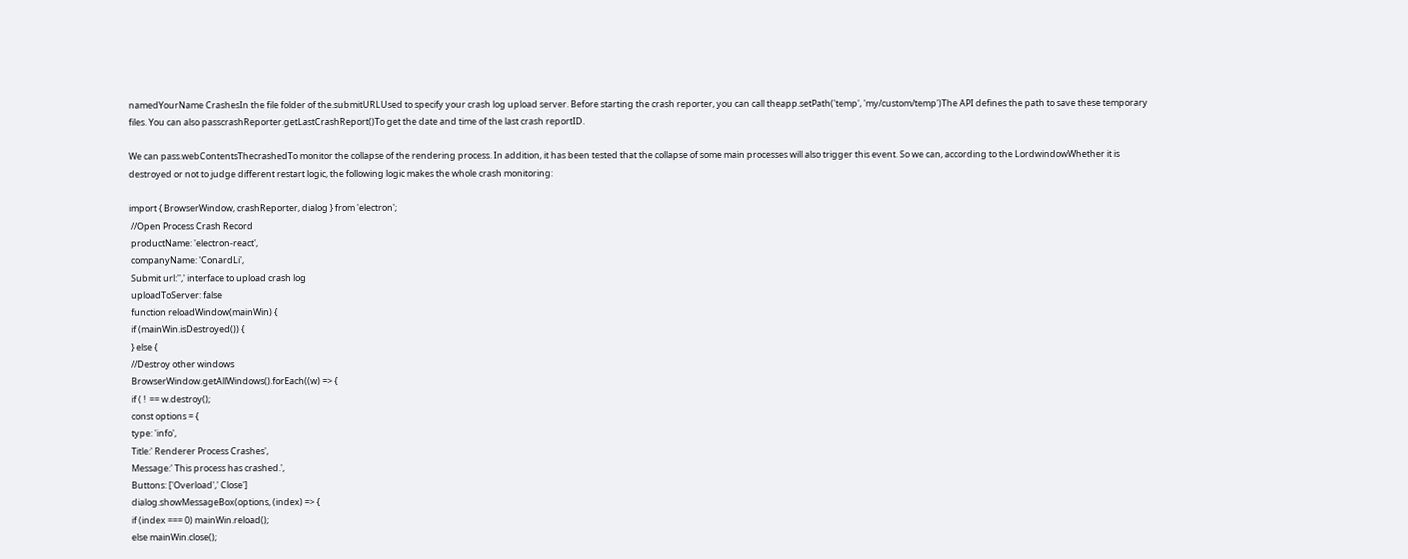namedYourName CrashesIn the file folder of the.submitURLUsed to specify your crash log upload server. Before starting the crash reporter, you can call theapp.setPath('temp', 'my/custom/temp')The API defines the path to save these temporary files. You can also passcrashReporter.getLastCrashReport()To get the date and time of the last crash reportID.

We can pass.webContentsThecrashedTo monitor the collapse of the rendering process. In addition, it has been tested that the collapse of some main processes will also trigger this event. So we can, according to the LordwindowWhether it is destroyed or not to judge different restart logic, the following logic makes the whole crash monitoring:

import { BrowserWindow, crashReporter, dialog } from 'electron';
 //Open Process Crash Record
 productName: 'electron-react',
 companyName: 'ConardLi',
 Submit url:'',' interface to upload crash log
 uploadToServer: false
 function reloadWindow(mainWin) {
 if (mainWin.isDestroyed()) {
 } else {
 //Destroy other windows
 BrowserWindow.getAllWindows().forEach((w) => {
 if ( !  == w.destroy();
 const options = {
 type: 'info',
 Title:' Renderer Process Crashes',
 Message:' This process has crashed.',
 Buttons: ['Overload',' Close']
 dialog.showMessageBox(options, (index) => {
 if (index === 0) mainWin.reload();
 else mainWin.close();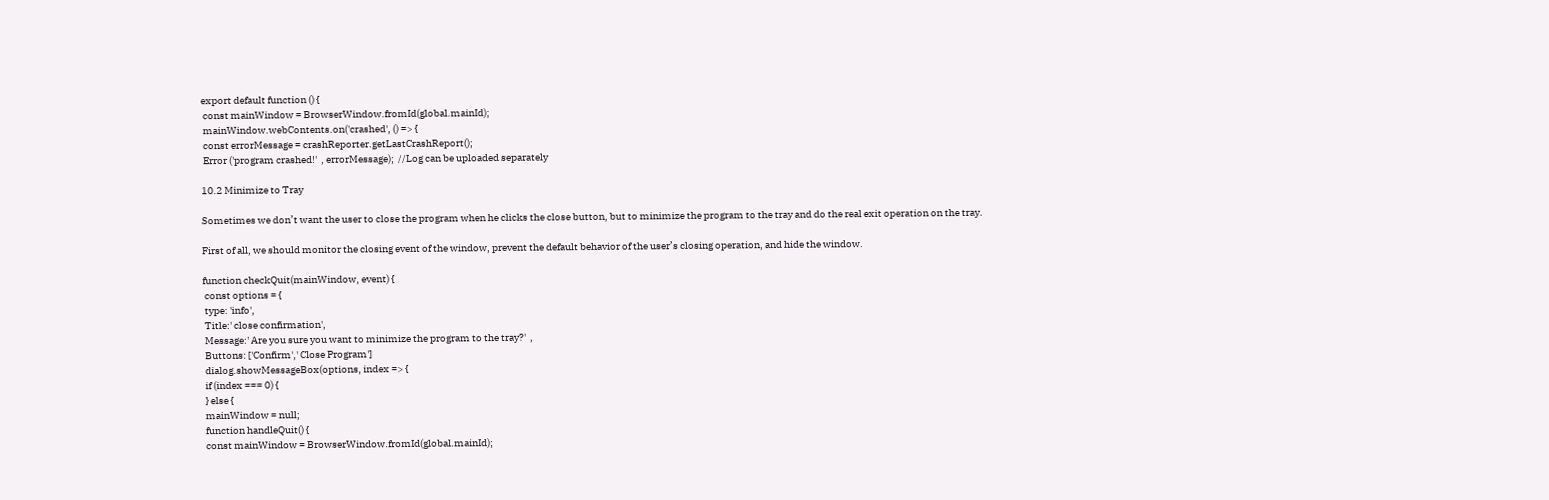export default function () {
 const mainWindow = BrowserWindow.fromId(global.mainId);
 mainWindow.webContents.on('crashed', () => {
 const errorMessage = crashReporter.getLastCrashReport();
 Error ('program crashed!'  , errorMessage);  //Log can be uploaded separately

10.2 Minimize to Tray

Sometimes we don’t want the user to close the program when he clicks the close button, but to minimize the program to the tray and do the real exit operation on the tray.

First of all, we should monitor the closing event of the window, prevent the default behavior of the user’s closing operation, and hide the window.

function checkQuit(mainWindow, event) {
 const options = {
 type: 'info',
 Title:' close confirmation',
 Message:' Are you sure you want to minimize the program to the tray?'  ,
 Buttons: ['Confirm',' Close Program']
 dialog.showMessageBox(options, index => {
 if (index === 0) {
 } else {
 mainWindow = null;
 function handleQuit() {
 const mainWindow = BrowserWindow.fromId(global.mainId);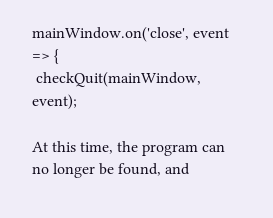mainWindow.on('close', event => {
 checkQuit(mainWindow, event);

At this time, the program can no longer be found, and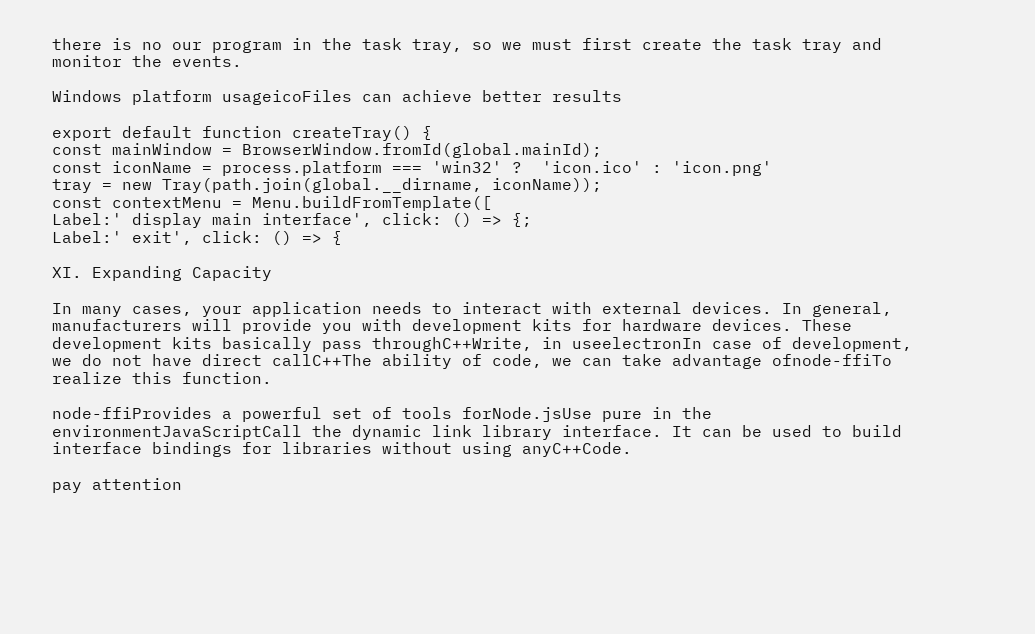there is no our program in the task tray, so we must first create the task tray and monitor the events.

Windows platform usageicoFiles can achieve better results

export default function createTray() {
const mainWindow = BrowserWindow.fromId(global.mainId);
const iconName = process.platform === 'win32' ?  'icon.ico' : 'icon.png'
tray = new Tray(path.join(global.__dirname, iconName));
const contextMenu = Menu.buildFromTemplate([
Label:' display main interface', click: () => {;
Label:' exit', click: () => {

XI. Expanding Capacity

In many cases, your application needs to interact with external devices. In general, manufacturers will provide you with development kits for hardware devices. These development kits basically pass throughC++Write, in useelectronIn case of development, we do not have direct callC++The ability of code, we can take advantage ofnode-ffiTo realize this function.

node-ffiProvides a powerful set of tools forNode.jsUse pure in the environmentJavaScriptCall the dynamic link library interface. It can be used to build interface bindings for libraries without using anyC++Code.

pay attention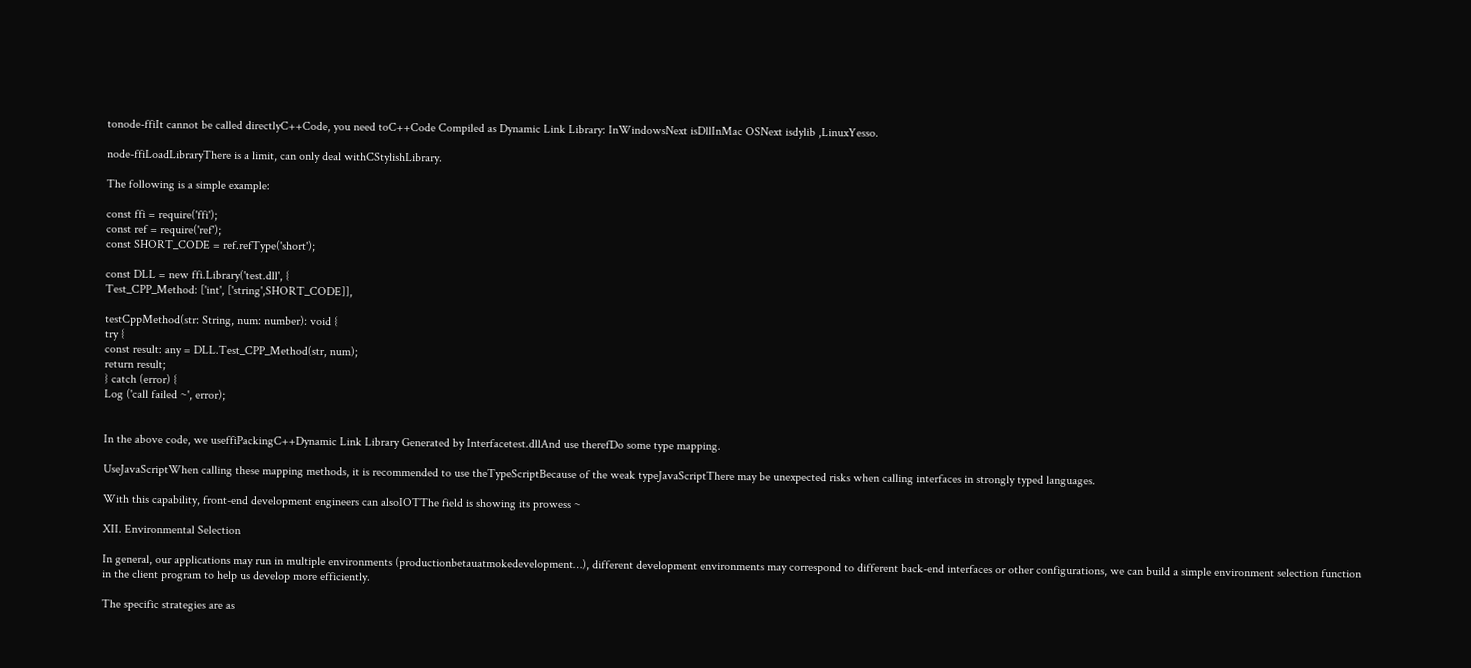tonode-ffiIt cannot be called directlyC++Code, you need toC++Code Compiled as Dynamic Link Library: InWindowsNext isDllInMac OSNext isdylib ,LinuxYesso.

node-ffiLoadLibraryThere is a limit, can only deal withCStylishLibrary.

The following is a simple example:

const ffi = require('ffi');
const ref = require('ref');
const SHORT_CODE = ref.refType('short');

const DLL = new ffi.Library('test.dll', {
Test_CPP_Method: ['int', ['string',SHORT_CODE]],

testCppMethod(str: String, num: number): void {
try {
const result: any = DLL.Test_CPP_Method(str, num);
return result;
} catch (error) {
Log ('call failed ~', error);


In the above code, we useffiPackingC++Dynamic Link Library Generated by Interfacetest.dllAnd use therefDo some type mapping.

UseJavaScriptWhen calling these mapping methods, it is recommended to use theTypeScriptBecause of the weak typeJavaScriptThere may be unexpected risks when calling interfaces in strongly typed languages.

With this capability, front-end development engineers can alsoIOTThe field is showing its prowess ~

XII. Environmental Selection

In general, our applications may run in multiple environments (productionbetauatmokedevelopment…), different development environments may correspond to different back-end interfaces or other configurations, we can build a simple environment selection function in the client program to help us develop more efficiently.

The specific strategies are as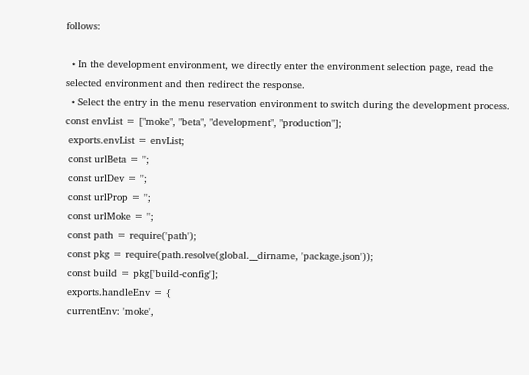follows:

  • In the development environment, we directly enter the environment selection page, read the selected environment and then redirect the response.
  • Select the entry in the menu reservation environment to switch during the development process.
const envList = ["moke", "beta", "development", "production"];
 exports.envList = envList;
 const urlBeta = '';
 const urlDev = '';
 const urlProp = '';
 const urlMoke = '';
 const path = require('path');
 const pkg = require(path.resolve(global.__dirname, 'package.json'));
 const build = pkg['build-config'];
 exports.handleEnv = {
 currentEnv: 'moke',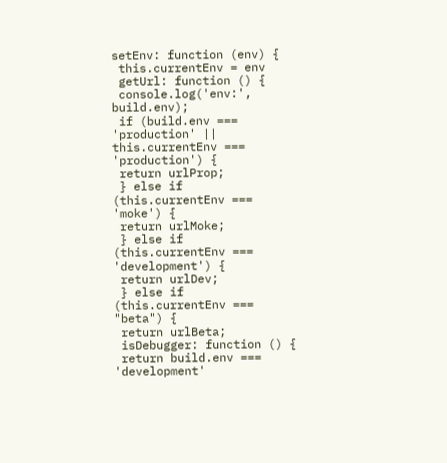setEnv: function (env) {
 this.currentEnv = env
 getUrl: function () {
 console.log('env:', build.env);
 if (build.env === 'production' || this.currentEnv === 'production') {
 return urlProp;
 } else if (this.currentEnv === 'moke') {
 return urlMoke;
 } else if (this.currentEnv === 'development') {
 return urlDev;
 } else if (this.currentEnv === "beta") {
 return urlBeta;
 isDebugger: function () {
 return build.env === 'development'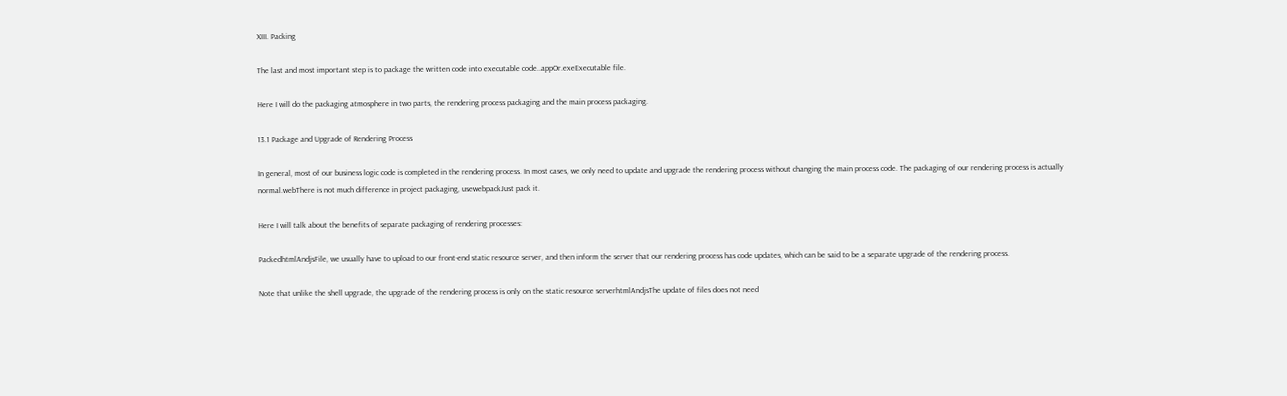XIII. Packing

The last and most important step is to package the written code into executable code..appOr.exeExecutable file.

Here I will do the packaging atmosphere in two parts, the rendering process packaging and the main process packaging.

13.1 Package and Upgrade of Rendering Process

In general, most of our business logic code is completed in the rendering process. In most cases, we only need to update and upgrade the rendering process without changing the main process code. The packaging of our rendering process is actually normal.webThere is not much difference in project packaging, usewebpackJust pack it.

Here I will talk about the benefits of separate packaging of rendering processes:

PackedhtmlAndjsFile, we usually have to upload to our front-end static resource server, and then inform the server that our rendering process has code updates, which can be said to be a separate upgrade of the rendering process.

Note that unlike the shell upgrade, the upgrade of the rendering process is only on the static resource serverhtmlAndjsThe update of files does not need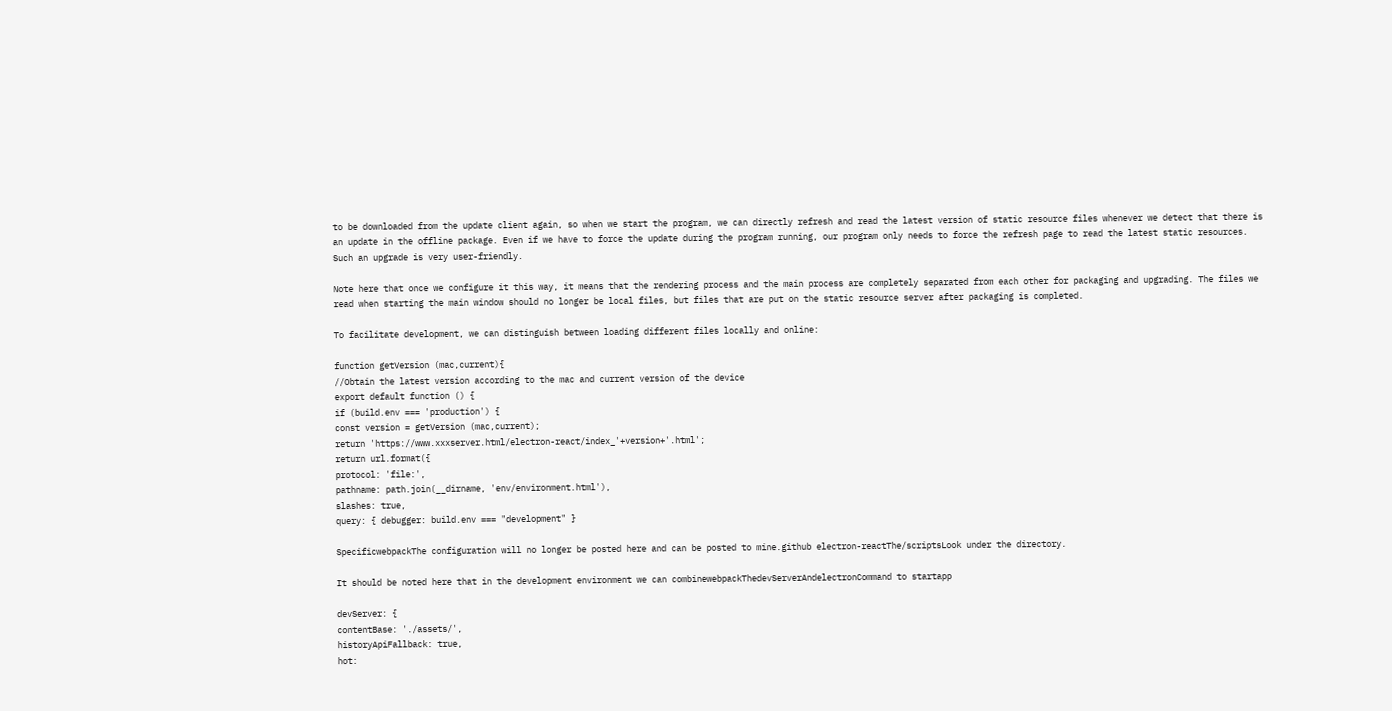to be downloaded from the update client again, so when we start the program, we can directly refresh and read the latest version of static resource files whenever we detect that there is an update in the offline package. Even if we have to force the update during the program running, our program only needs to force the refresh page to read the latest static resources. Such an upgrade is very user-friendly.

Note here that once we configure it this way, it means that the rendering process and the main process are completely separated from each other for packaging and upgrading. The files we read when starting the main window should no longer be local files, but files that are put on the static resource server after packaging is completed.

To facilitate development, we can distinguish between loading different files locally and online:

function getVersion (mac,current){
//Obtain the latest version according to the mac and current version of the device
export default function () {
if (build.env === 'production') {
const version = getVersion (mac,current);
return 'https://www.xxxserver.html/electron-react/index_'+version+'.html';
return url.format({
protocol: 'file:',
pathname: path.join(__dirname, 'env/environment.html'),
slashes: true,
query: { debugger: build.env === "development" }

SpecificwebpackThe configuration will no longer be posted here and can be posted to mine.github electron-reactThe/scriptsLook under the directory.

It should be noted here that in the development environment we can combinewebpackThedevServerAndelectronCommand to startapp

devServer: {
contentBase: './assets/',
historyApiFallback: true,
hot: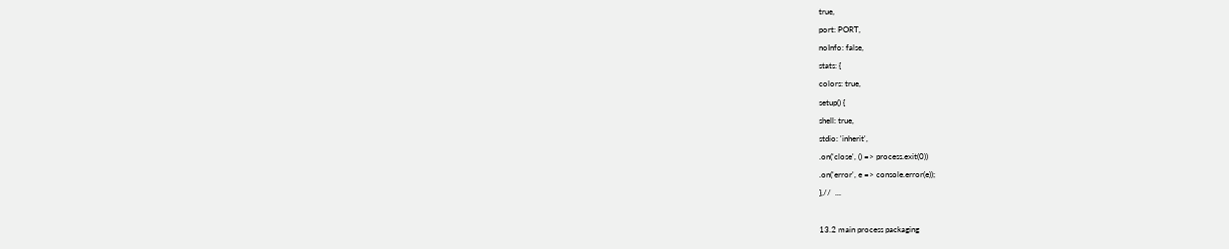true,
port: PORT,
noInfo: false,
stats: {
colors: true,
setup() {
shell: true,
stdio: 'inherit',
.on('close', () => process.exit(0))
.on('error', e => console.error(e));
},//  ...

13.2 main process packaging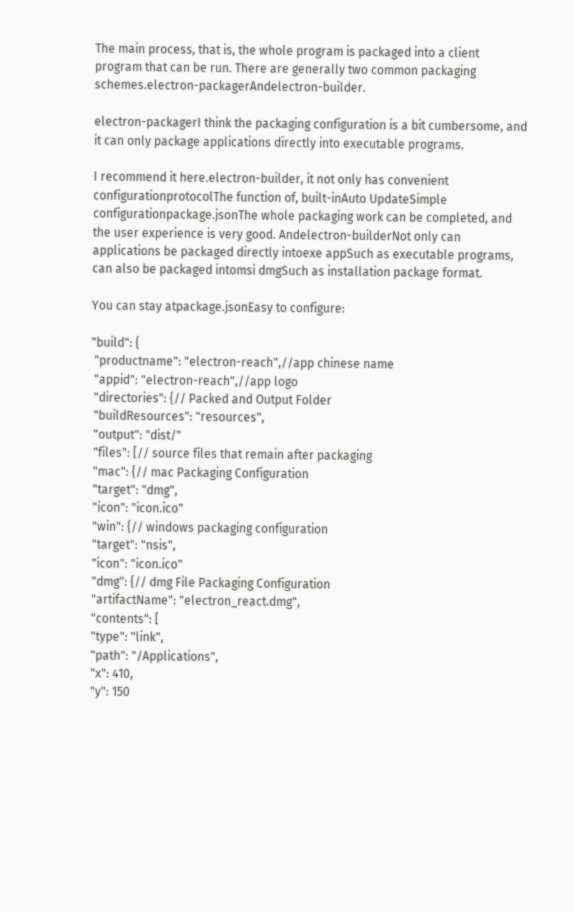The main process, that is, the whole program is packaged into a client program that can be run. There are generally two common packaging schemes.electron-packagerAndelectron-builder.

electron-packagerI think the packaging configuration is a bit cumbersome, and it can only package applications directly into executable programs.

I recommend it here.electron-builder, it not only has convenient configurationprotocolThe function of, built-inAuto UpdateSimple configurationpackage.jsonThe whole packaging work can be completed, and the user experience is very good. Andelectron-builderNot only can applications be packaged directly intoexe appSuch as executable programs, can also be packaged intomsi dmgSuch as installation package format.

You can stay atpackage.jsonEasy to configure:

"build": {
 "productname": "electron-reach",//app chinese name
 "appid": "electron-reach",//app logo
 "directories": {// Packed and Output Folder
 "buildResources": "resources",
 "output": "dist/"
 "files": [// source files that remain after packaging
 "mac": {// mac Packaging Configuration
 "target": "dmg",
 "icon": "icon.ico"
 "win": {// windows packaging configuration
 "target": "nsis",
 "icon": "icon.ico"
 "dmg": {// dmg File Packaging Configuration
 "artifactName": "electron_react.dmg",
 "contents": [
 "type": "link",
 "path": "/Applications",
 "x": 410,
 "y": 150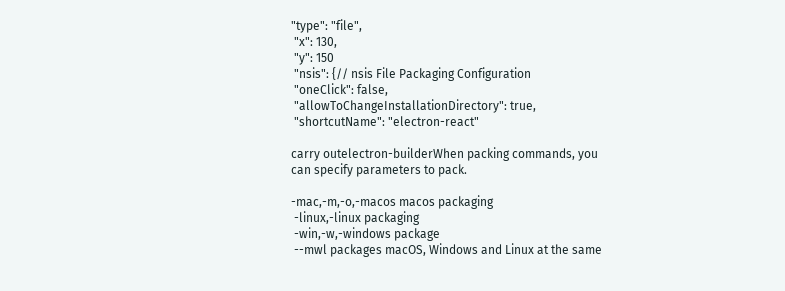"type": "file",
 "x": 130,
 "y": 150
 "nsis": {// nsis File Packaging Configuration
 "oneClick": false,
 "allowToChangeInstallationDirectory": true,
 "shortcutName": "electron-react"

carry outelectron-builderWhen packing commands, you can specify parameters to pack.

-mac,-m,-o,-macos macos packaging
 -linux,-linux packaging
 -win,-w,-windows package
 --mwl packages macOS, Windows and Linux at the same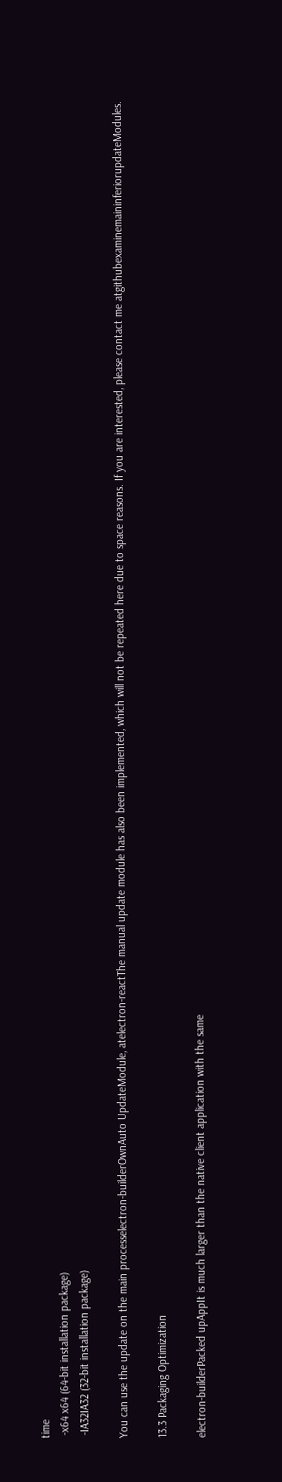time
 -x64 x64 (64-bit installation package)
 -IA32IA32 (32-bit installation package)

You can use the update on the main processelectron-builderOwnAuto UpdateModule, atelectron-reactThe manual update module has also been implemented, which will not be repeated here due to space reasons. If you are interested, please contact me atgithubexaminemaininferiorupdateModules.

13.3 Packaging Optimization

electron-builderPacked upAppIt is much larger than the native client application with the same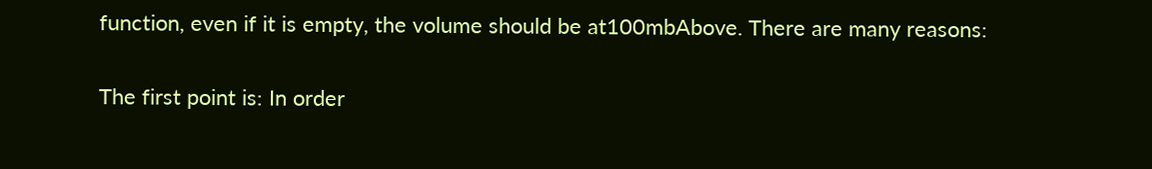function, even if it is empty, the volume should be at100mbAbove. There are many reasons:

The first point is: In order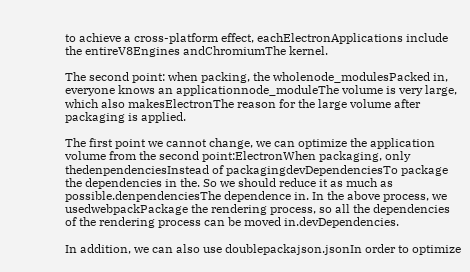to achieve a cross-platform effect, eachElectronApplications include the entireV8Engines andChromiumThe kernel.

The second point: when packing, the wholenode_modulesPacked in, everyone knows an applicationnode_moduleThe volume is very large, which also makesElectronThe reason for the large volume after packaging is applied.

The first point we cannot change, we can optimize the application volume from the second point:ElectronWhen packaging, only thedenpendenciesInstead of packagingdevDependenciesTo package the dependencies in the. So we should reduce it as much as possible.denpendenciesThe dependence in. In the above process, we usedwebpackPackage the rendering process, so all the dependencies of the rendering process can be moved in.devDependencies.

In addition, we can also use doublepackajson.jsonIn order to optimize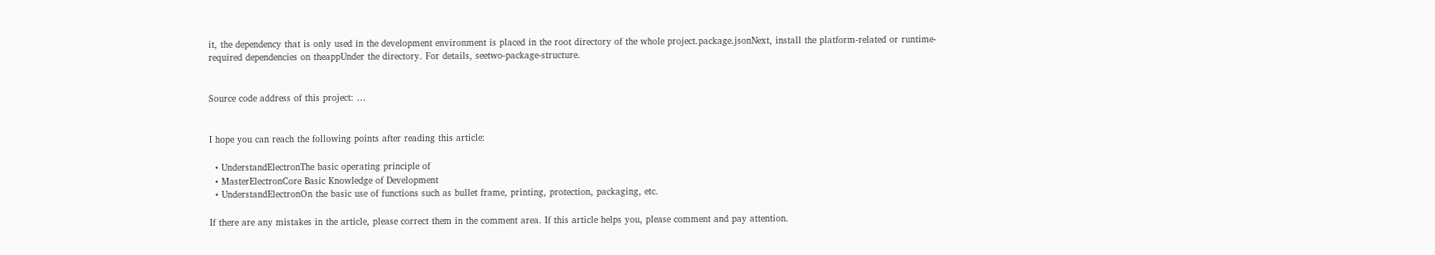it, the dependency that is only used in the development environment is placed in the root directory of the whole project.package.jsonNext, install the platform-related or runtime-required dependencies on theappUnder the directory. For details, seetwo-package-structure.


Source code address of this project: …


I hope you can reach the following points after reading this article:

  • UnderstandElectronThe basic operating principle of
  • MasterElectronCore Basic Knowledge of Development
  • UnderstandElectronOn the basic use of functions such as bullet frame, printing, protection, packaging, etc.

If there are any mistakes in the article, please correct them in the comment area. If this article helps you, please comment and pay attention.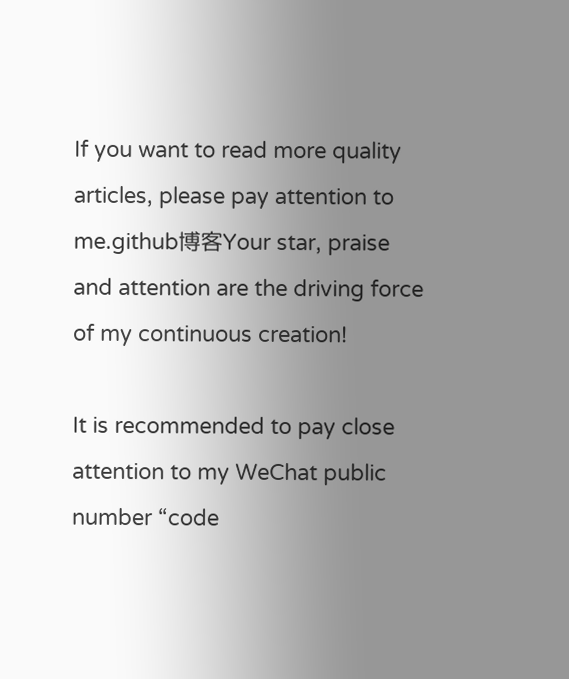If you want to read more quality articles, please pay attention to me.github博客Your star, praise and attention are the driving force of my continuous creation!

It is recommended to pay close attention to my WeChat public number “code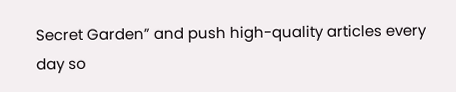Secret Garden” and push high-quality articles every day so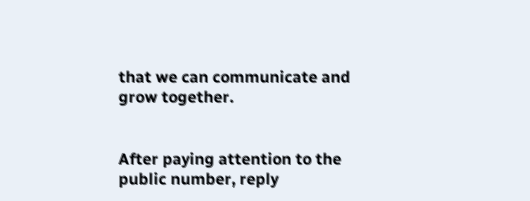that we can communicate and grow together.


After paying attention to the public number, reply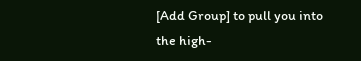[Add Group] to pull you into the high-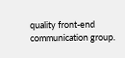quality front-end communication group.